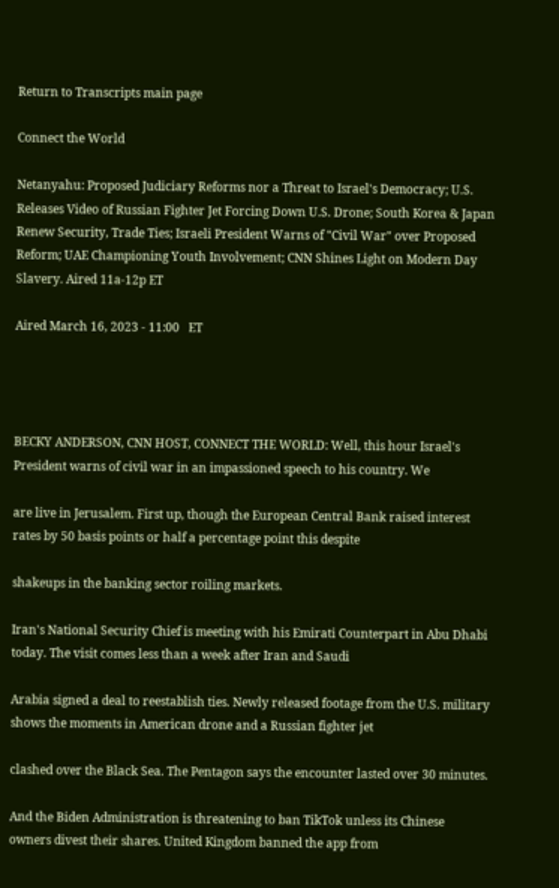Return to Transcripts main page

Connect the World

Netanyahu: Proposed Judiciary Reforms nor a Threat to Israel's Democracy; U.S. Releases Video of Russian Fighter Jet Forcing Down U.S. Drone; South Korea & Japan Renew Security, Trade Ties; Israeli President Warns of "Civil War" over Proposed Reform; UAE Championing Youth Involvement; CNN Shines Light on Modern Day Slavery. Aired 11a-12p ET

Aired March 16, 2023 - 11:00   ET




BECKY ANDERSON, CNN HOST, CONNECT THE WORLD: Well, this hour Israel's President warns of civil war in an impassioned speech to his country. We

are live in Jerusalem. First up, though the European Central Bank raised interest rates by 50 basis points or half a percentage point this despite

shakeups in the banking sector roiling markets.

Iran's National Security Chief is meeting with his Emirati Counterpart in Abu Dhabi today. The visit comes less than a week after Iran and Saudi

Arabia signed a deal to reestablish ties. Newly released footage from the U.S. military shows the moments in American drone and a Russian fighter jet

clashed over the Black Sea. The Pentagon says the encounter lasted over 30 minutes.

And the Biden Administration is threatening to ban TikTok unless its Chinese owners divest their shares. United Kingdom banned the app from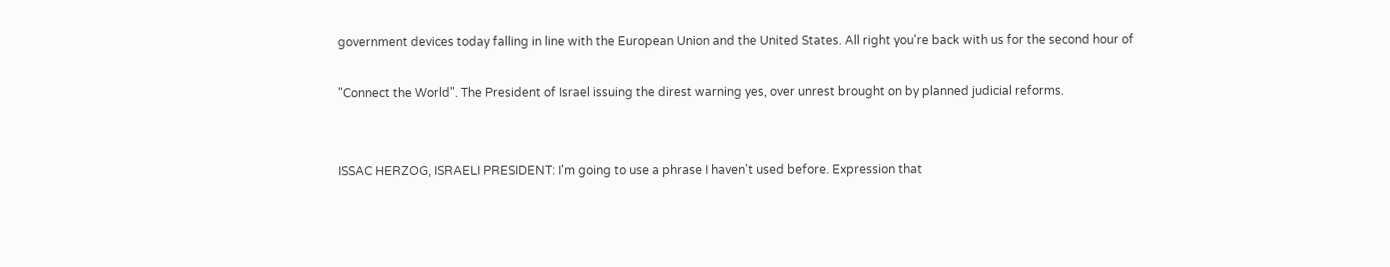government devices today falling in line with the European Union and the United States. All right you're back with us for the second hour of

"Connect the World". The President of Israel issuing the direst warning yes, over unrest brought on by planned judicial reforms.


ISSAC HERZOG, ISRAELI PRESIDENT: I'm going to use a phrase I haven't used before. Expression that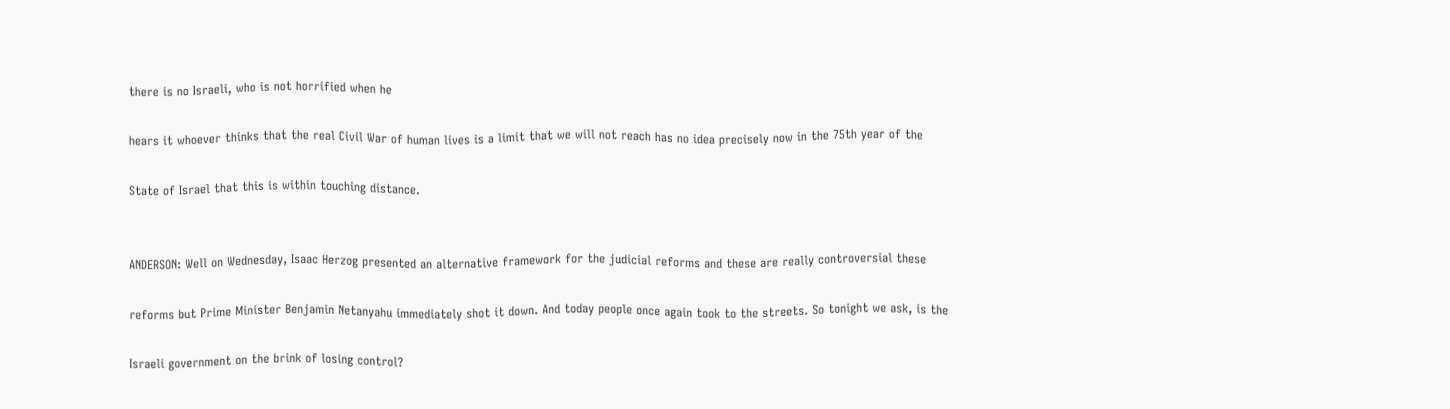there is no Israeli, who is not horrified when he

hears it whoever thinks that the real Civil War of human lives is a limit that we will not reach has no idea precisely now in the 75th year of the

State of Israel that this is within touching distance.


ANDERSON: Well on Wednesday, Isaac Herzog presented an alternative framework for the judicial reforms and these are really controversial these

reforms but Prime Minister Benjamin Netanyahu immediately shot it down. And today people once again took to the streets. So tonight we ask, is the

Israeli government on the brink of losing control?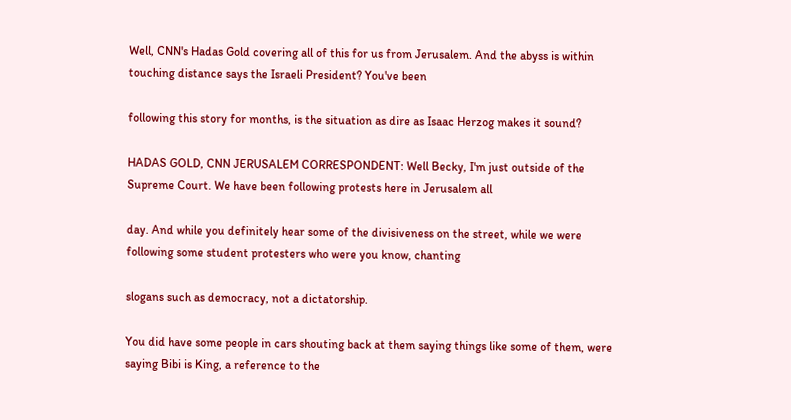Well, CNN's Hadas Gold covering all of this for us from Jerusalem. And the abyss is within touching distance says the Israeli President? You've been

following this story for months, is the situation as dire as Isaac Herzog makes it sound?

HADAS GOLD, CNN JERUSALEM CORRESPONDENT: Well Becky, I'm just outside of the Supreme Court. We have been following protests here in Jerusalem all

day. And while you definitely hear some of the divisiveness on the street, while we were following some student protesters who were you know, chanting

slogans such as democracy, not a dictatorship.

You did have some people in cars shouting back at them saying things like some of them, were saying Bibi is King, a reference to the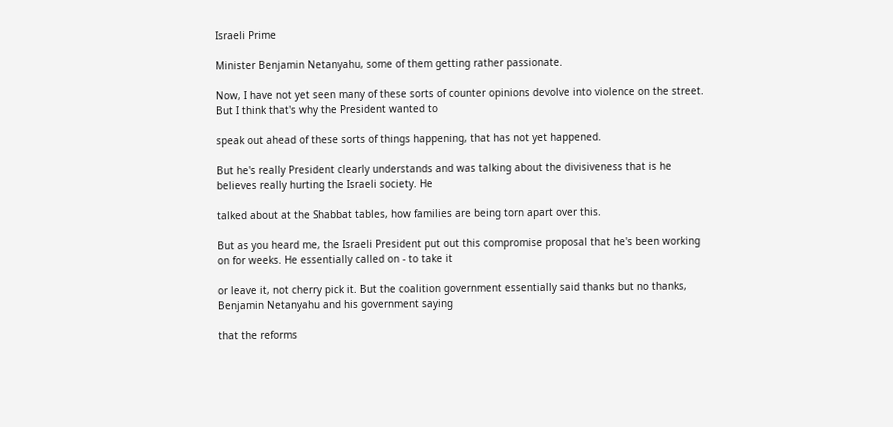Israeli Prime

Minister Benjamin Netanyahu, some of them getting rather passionate.

Now, I have not yet seen many of these sorts of counter opinions devolve into violence on the street. But I think that's why the President wanted to

speak out ahead of these sorts of things happening, that has not yet happened.

But he's really President clearly understands and was talking about the divisiveness that is he believes really hurting the Israeli society. He

talked about at the Shabbat tables, how families are being torn apart over this.

But as you heard me, the Israeli President put out this compromise proposal that he's been working on for weeks. He essentially called on - to take it

or leave it, not cherry pick it. But the coalition government essentially said thanks but no thanks, Benjamin Netanyahu and his government saying

that the reforms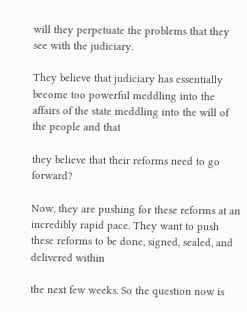will they perpetuate the problems that they see with the judiciary.

They believe that judiciary has essentially become too powerful meddling into the affairs of the state meddling into the will of the people and that

they believe that their reforms need to go forward?

Now, they are pushing for these reforms at an incredibly rapid pace. They want to push these reforms to be done, signed, sealed, and delivered within

the next few weeks. So the question now is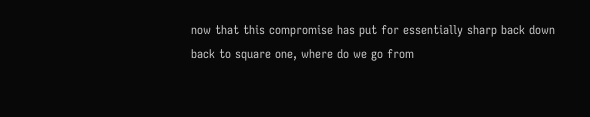now that this compromise has put for essentially sharp back down back to square one, where do we go from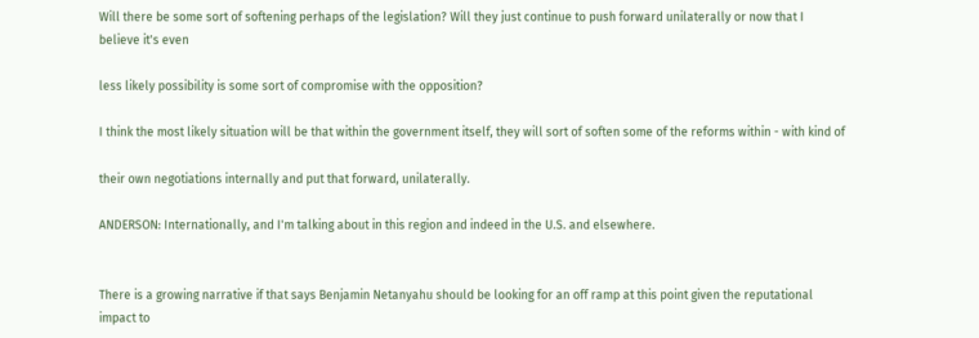Will there be some sort of softening perhaps of the legislation? Will they just continue to push forward unilaterally or now that I believe it's even

less likely possibility is some sort of compromise with the opposition?

I think the most likely situation will be that within the government itself, they will sort of soften some of the reforms within - with kind of

their own negotiations internally and put that forward, unilaterally.

ANDERSON: Internationally, and I'm talking about in this region and indeed in the U.S. and elsewhere.


There is a growing narrative if that says Benjamin Netanyahu should be looking for an off ramp at this point given the reputational impact to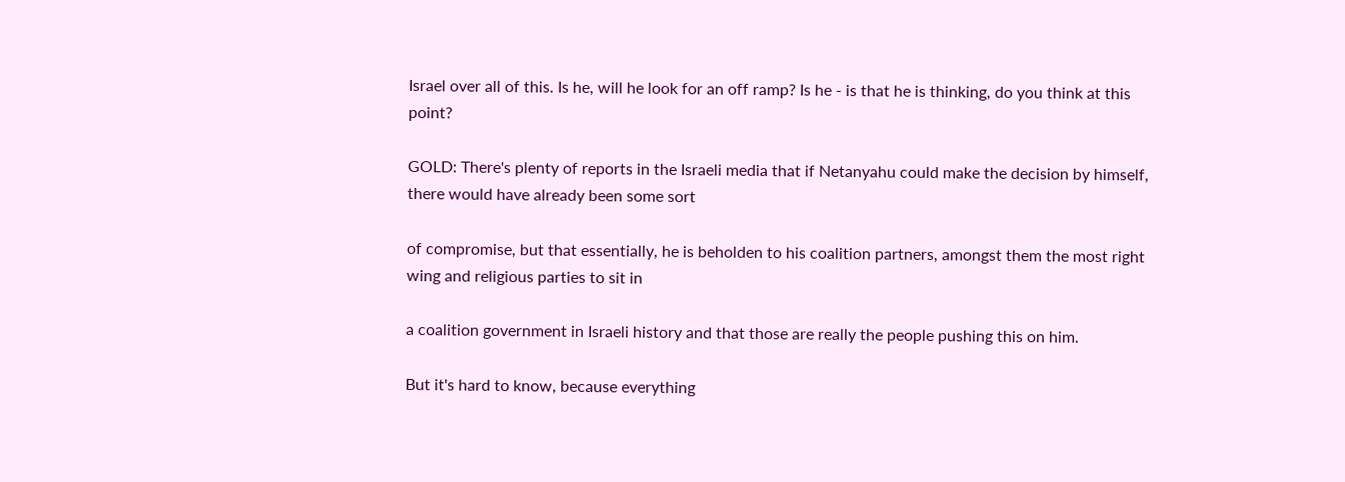Israel over all of this. Is he, will he look for an off ramp? Is he - is that he is thinking, do you think at this point?

GOLD: There's plenty of reports in the Israeli media that if Netanyahu could make the decision by himself, there would have already been some sort

of compromise, but that essentially, he is beholden to his coalition partners, amongst them the most right wing and religious parties to sit in

a coalition government in Israeli history and that those are really the people pushing this on him.

But it's hard to know, because everything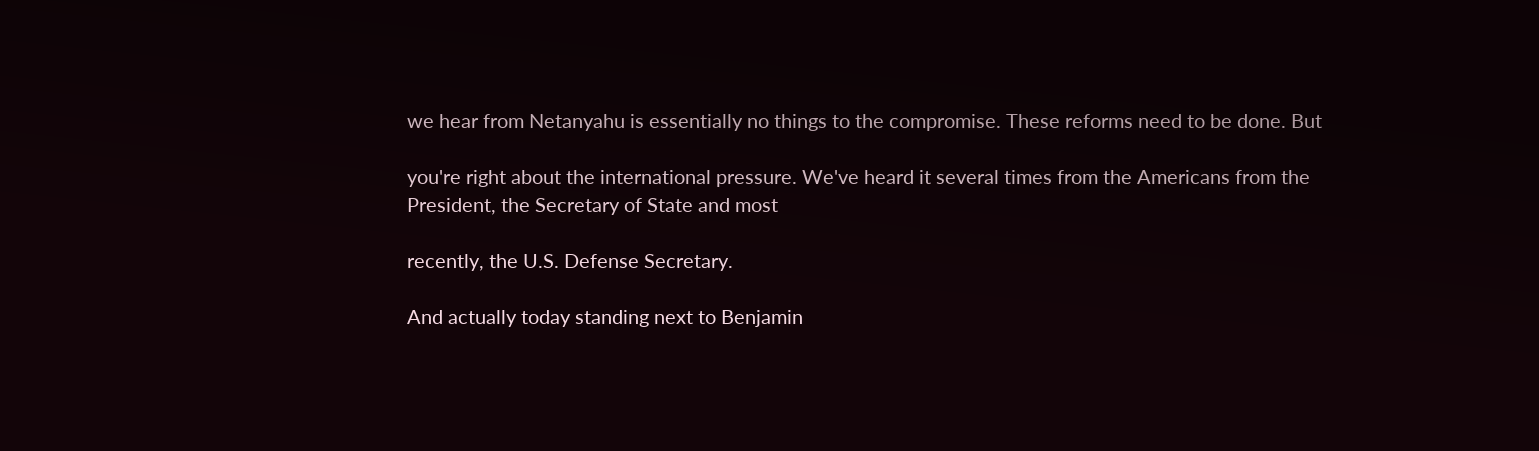we hear from Netanyahu is essentially no things to the compromise. These reforms need to be done. But

you're right about the international pressure. We've heard it several times from the Americans from the President, the Secretary of State and most

recently, the U.S. Defense Secretary.

And actually today standing next to Benjamin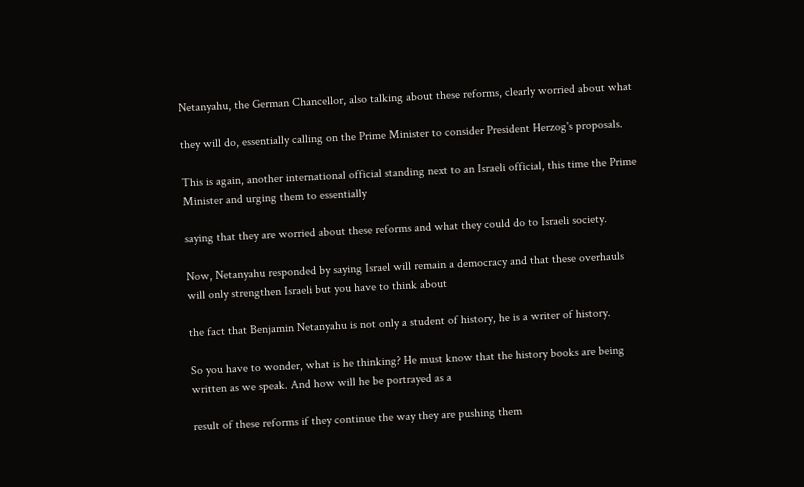Netanyahu, the German Chancellor, also talking about these reforms, clearly worried about what

they will do, essentially calling on the Prime Minister to consider President Herzog's proposals.

This is again, another international official standing next to an Israeli official, this time the Prime Minister and urging them to essentially

saying that they are worried about these reforms and what they could do to Israeli society.

Now, Netanyahu responded by saying Israel will remain a democracy and that these overhauls will only strengthen Israeli but you have to think about

the fact that Benjamin Netanyahu is not only a student of history, he is a writer of history.

So you have to wonder, what is he thinking? He must know that the history books are being written as we speak. And how will he be portrayed as a

result of these reforms if they continue the way they are pushing them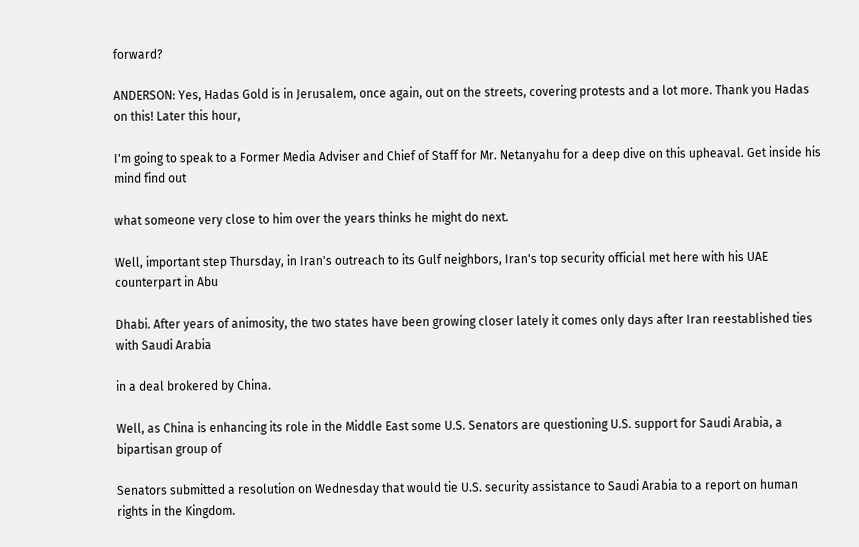forward?

ANDERSON: Yes, Hadas Gold is in Jerusalem, once again, out on the streets, covering protests and a lot more. Thank you Hadas on this! Later this hour,

I'm going to speak to a Former Media Adviser and Chief of Staff for Mr. Netanyahu for a deep dive on this upheaval. Get inside his mind find out

what someone very close to him over the years thinks he might do next.

Well, important step Thursday, in Iran's outreach to its Gulf neighbors, Iran's top security official met here with his UAE counterpart in Abu

Dhabi. After years of animosity, the two states have been growing closer lately it comes only days after Iran reestablished ties with Saudi Arabia

in a deal brokered by China.

Well, as China is enhancing its role in the Middle East some U.S. Senators are questioning U.S. support for Saudi Arabia, a bipartisan group of

Senators submitted a resolution on Wednesday that would tie U.S. security assistance to Saudi Arabia to a report on human rights in the Kingdom.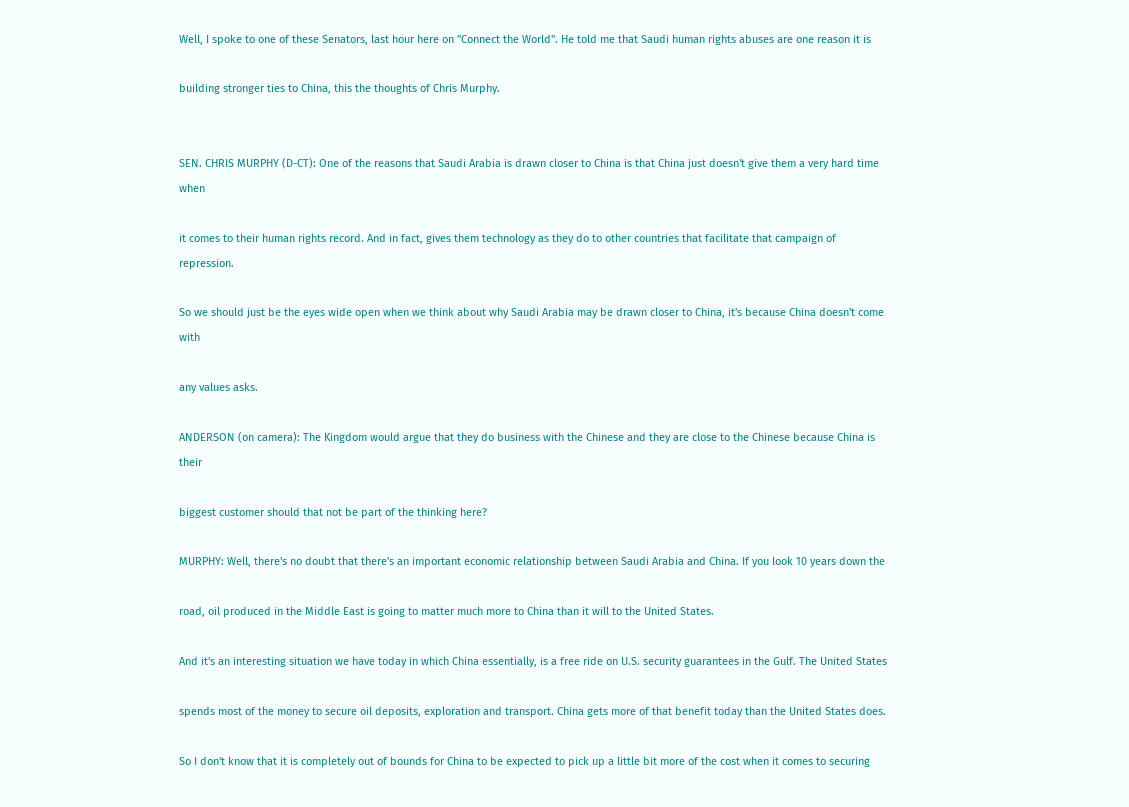Well, I spoke to one of these Senators, last hour here on "Connect the World". He told me that Saudi human rights abuses are one reason it is

building stronger ties to China, this the thoughts of Chris Murphy.


SEN. CHRIS MURPHY (D-CT): One of the reasons that Saudi Arabia is drawn closer to China is that China just doesn't give them a very hard time when

it comes to their human rights record. And in fact, gives them technology as they do to other countries that facilitate that campaign of repression.

So we should just be the eyes wide open when we think about why Saudi Arabia may be drawn closer to China, it's because China doesn't come with

any values asks.

ANDERSON (on camera): The Kingdom would argue that they do business with the Chinese and they are close to the Chinese because China is their

biggest customer should that not be part of the thinking here?

MURPHY: Well, there's no doubt that there's an important economic relationship between Saudi Arabia and China. If you look 10 years down the

road, oil produced in the Middle East is going to matter much more to China than it will to the United States.

And it's an interesting situation we have today in which China essentially, is a free ride on U.S. security guarantees in the Gulf. The United States

spends most of the money to secure oil deposits, exploration and transport. China gets more of that benefit today than the United States does.

So I don't know that it is completely out of bounds for China to be expected to pick up a little bit more of the cost when it comes to securing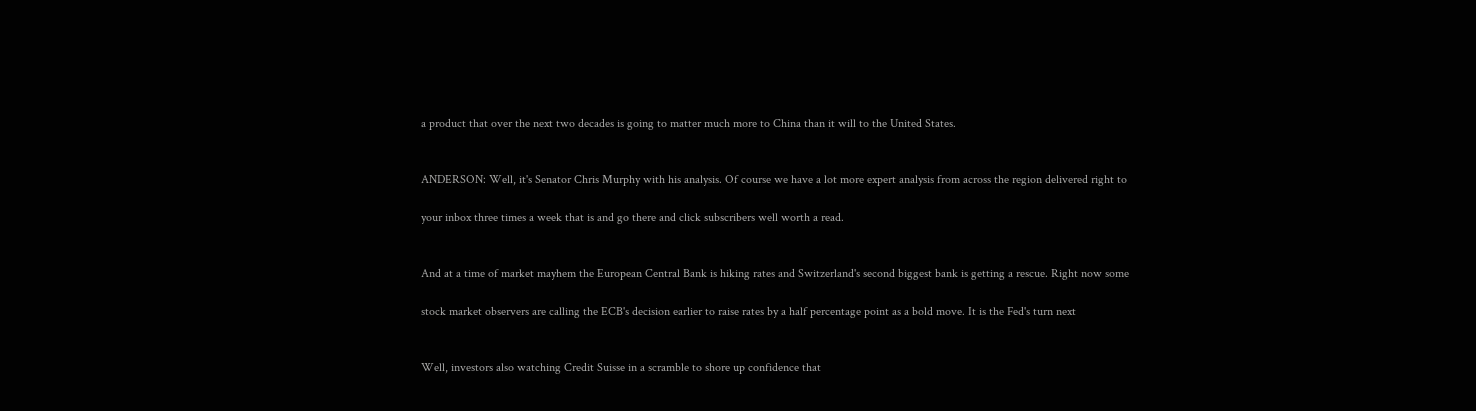a product that over the next two decades is going to matter much more to China than it will to the United States.


ANDERSON: Well, it's Senator Chris Murphy with his analysis. Of course we have a lot more expert analysis from across the region delivered right to

your inbox three times a week that is and go there and click subscribers well worth a read.


And at a time of market mayhem the European Central Bank is hiking rates and Switzerland's second biggest bank is getting a rescue. Right now some

stock market observers are calling the ECB's decision earlier to raise rates by a half percentage point as a bold move. It is the Fed's turn next


Well, investors also watching Credit Suisse in a scramble to shore up confidence that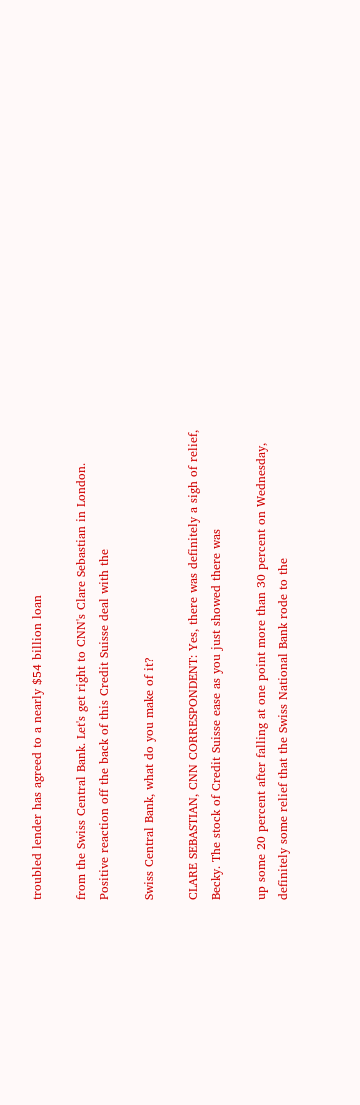troubled lender has agreed to a nearly $54 billion loan

from the Swiss Central Bank. Let's get right to CNN's Clare Sebastian in London. Positive reaction off the back of this Credit Suisse deal with the

Swiss Central Bank, what do you make of it?

CLARE SEBASTIAN, CNN CORRESPONDENT: Yes, there was definitely a sigh of relief, Becky. The stock of Credit Suisse ease as you just showed there was

up some 20 percent after falling at one point more than 30 percent on Wednesday, definitely some relief that the Swiss National Bank rode to the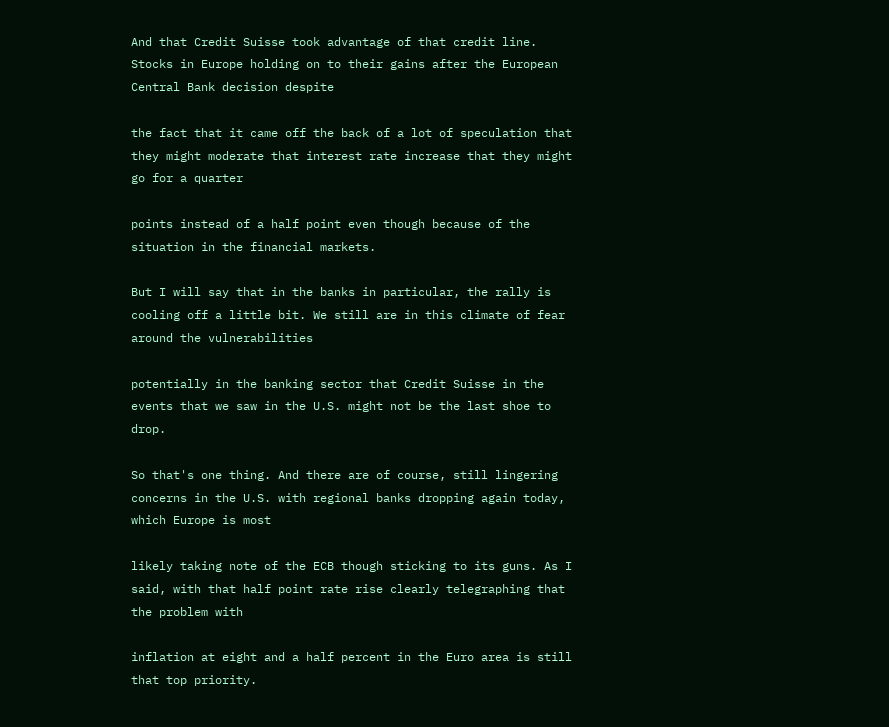And that Credit Suisse took advantage of that credit line. Stocks in Europe holding on to their gains after the European Central Bank decision despite

the fact that it came off the back of a lot of speculation that they might moderate that interest rate increase that they might go for a quarter

points instead of a half point even though because of the situation in the financial markets.

But I will say that in the banks in particular, the rally is cooling off a little bit. We still are in this climate of fear around the vulnerabilities

potentially in the banking sector that Credit Suisse in the events that we saw in the U.S. might not be the last shoe to drop.

So that's one thing. And there are of course, still lingering concerns in the U.S. with regional banks dropping again today, which Europe is most

likely taking note of the ECB though sticking to its guns. As I said, with that half point rate rise clearly telegraphing that the problem with

inflation at eight and a half percent in the Euro area is still that top priority.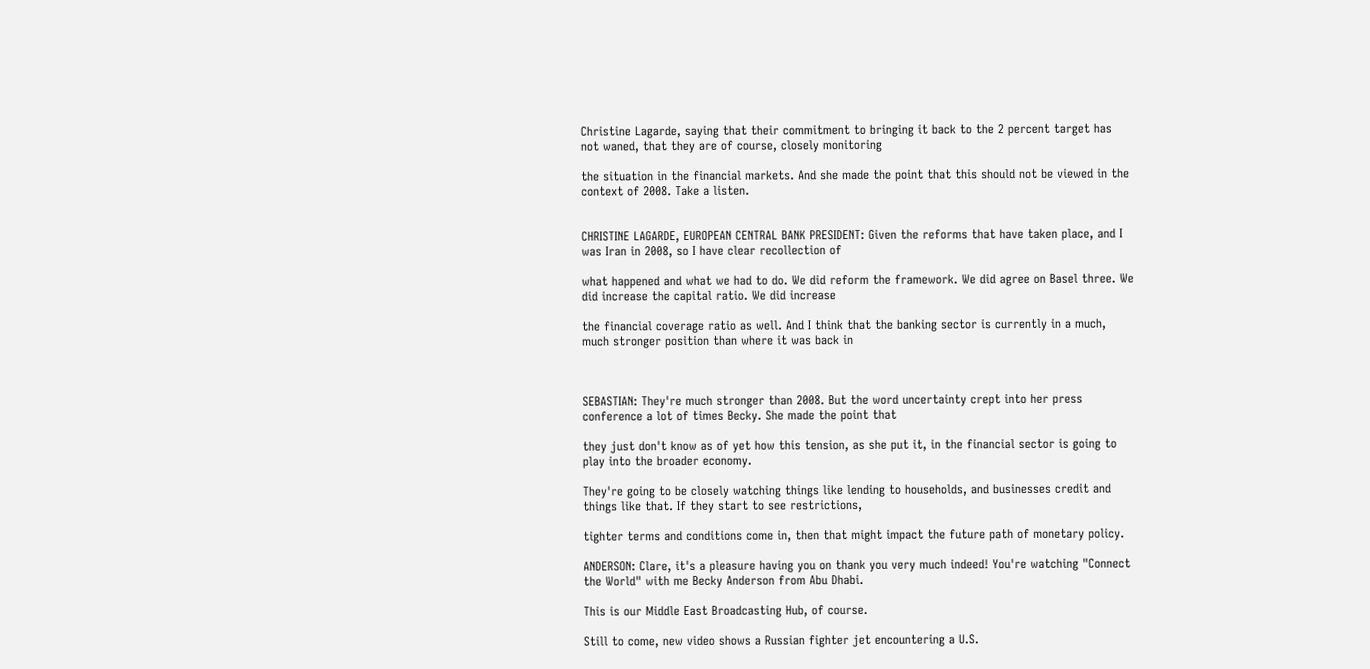Christine Lagarde, saying that their commitment to bringing it back to the 2 percent target has not waned, that they are of course, closely monitoring

the situation in the financial markets. And she made the point that this should not be viewed in the context of 2008. Take a listen.


CHRISTINE LAGARDE, EUROPEAN CENTRAL BANK PRESIDENT: Given the reforms that have taken place, and I was Iran in 2008, so I have clear recollection of

what happened and what we had to do. We did reform the framework. We did agree on Basel three. We did increase the capital ratio. We did increase

the financial coverage ratio as well. And I think that the banking sector is currently in a much, much stronger position than where it was back in



SEBASTIAN: They're much stronger than 2008. But the word uncertainty crept into her press conference a lot of times Becky. She made the point that

they just don't know as of yet how this tension, as she put it, in the financial sector is going to play into the broader economy.

They're going to be closely watching things like lending to households, and businesses credit and things like that. If they start to see restrictions,

tighter terms and conditions come in, then that might impact the future path of monetary policy.

ANDERSON: Clare, it's a pleasure having you on thank you very much indeed! You're watching "Connect the World" with me Becky Anderson from Abu Dhabi.

This is our Middle East Broadcasting Hub, of course.

Still to come, new video shows a Russian fighter jet encountering a U.S.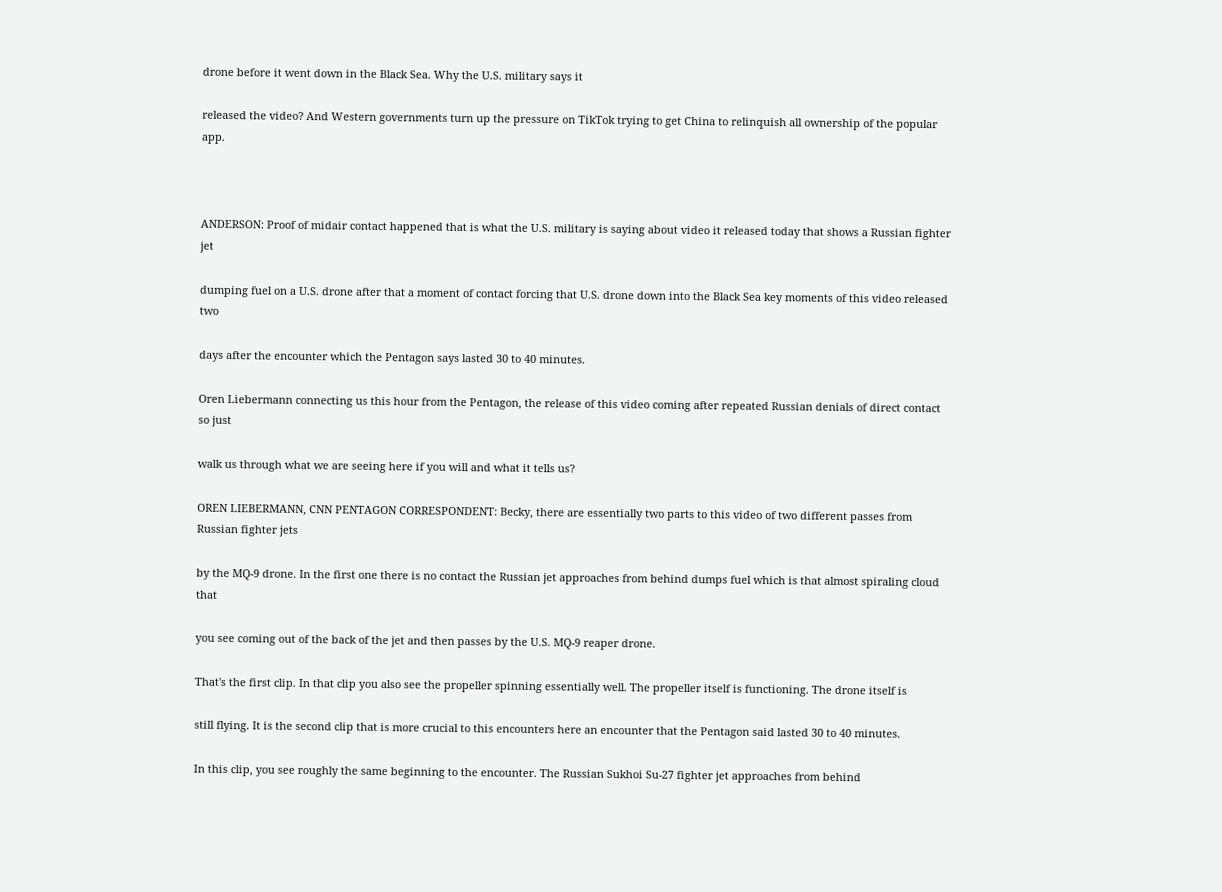drone before it went down in the Black Sea. Why the U.S. military says it

released the video? And Western governments turn up the pressure on TikTok trying to get China to relinquish all ownership of the popular app.



ANDERSON: Proof of midair contact happened that is what the U.S. military is saying about video it released today that shows a Russian fighter jet

dumping fuel on a U.S. drone after that a moment of contact forcing that U.S. drone down into the Black Sea key moments of this video released two

days after the encounter which the Pentagon says lasted 30 to 40 minutes.

Oren Liebermann connecting us this hour from the Pentagon, the release of this video coming after repeated Russian denials of direct contact so just

walk us through what we are seeing here if you will and what it tells us?

OREN LIEBERMANN, CNN PENTAGON CORRESPONDENT: Becky, there are essentially two parts to this video of two different passes from Russian fighter jets

by the MQ-9 drone. In the first one there is no contact the Russian jet approaches from behind dumps fuel which is that almost spiraling cloud that

you see coming out of the back of the jet and then passes by the U.S. MQ-9 reaper drone.

That's the first clip. In that clip you also see the propeller spinning essentially well. The propeller itself is functioning. The drone itself is

still flying. It is the second clip that is more crucial to this encounters here an encounter that the Pentagon said lasted 30 to 40 minutes.

In this clip, you see roughly the same beginning to the encounter. The Russian Sukhoi Su-27 fighter jet approaches from behind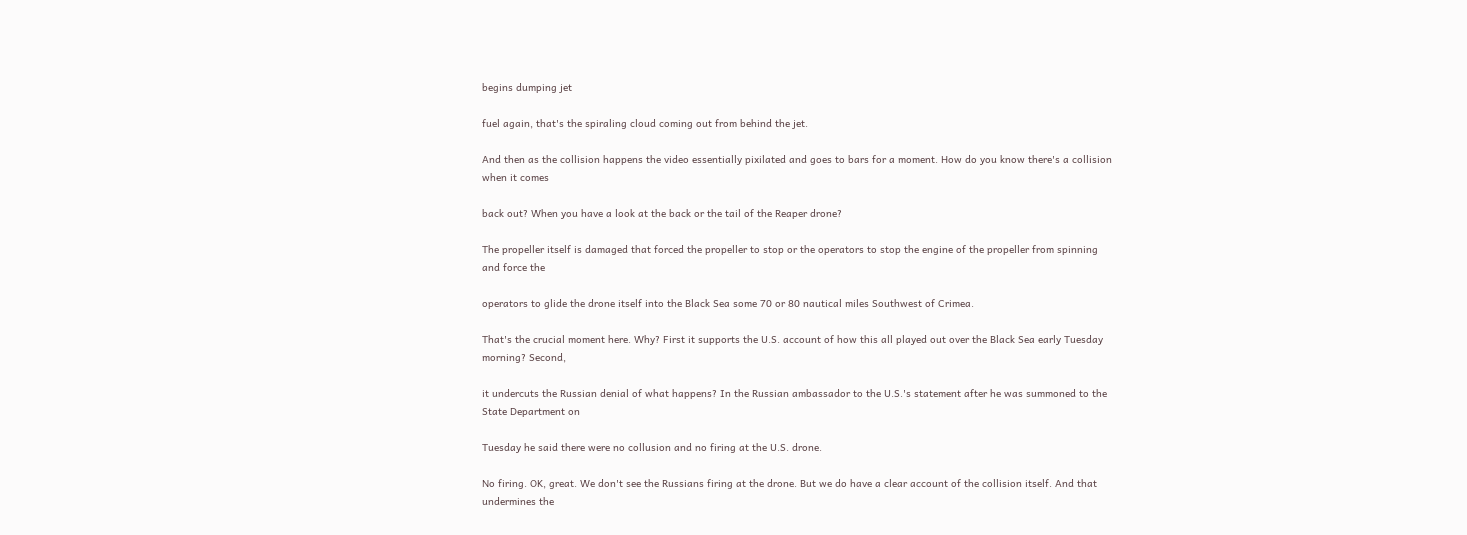begins dumping jet

fuel again, that's the spiraling cloud coming out from behind the jet.

And then as the collision happens the video essentially pixilated and goes to bars for a moment. How do you know there's a collision when it comes

back out? When you have a look at the back or the tail of the Reaper drone?

The propeller itself is damaged that forced the propeller to stop or the operators to stop the engine of the propeller from spinning and force the

operators to glide the drone itself into the Black Sea some 70 or 80 nautical miles Southwest of Crimea.

That's the crucial moment here. Why? First it supports the U.S. account of how this all played out over the Black Sea early Tuesday morning? Second,

it undercuts the Russian denial of what happens? In the Russian ambassador to the U.S.'s statement after he was summoned to the State Department on

Tuesday he said there were no collusion and no firing at the U.S. drone.

No firing. OK, great. We don't see the Russians firing at the drone. But we do have a clear account of the collision itself. And that undermines the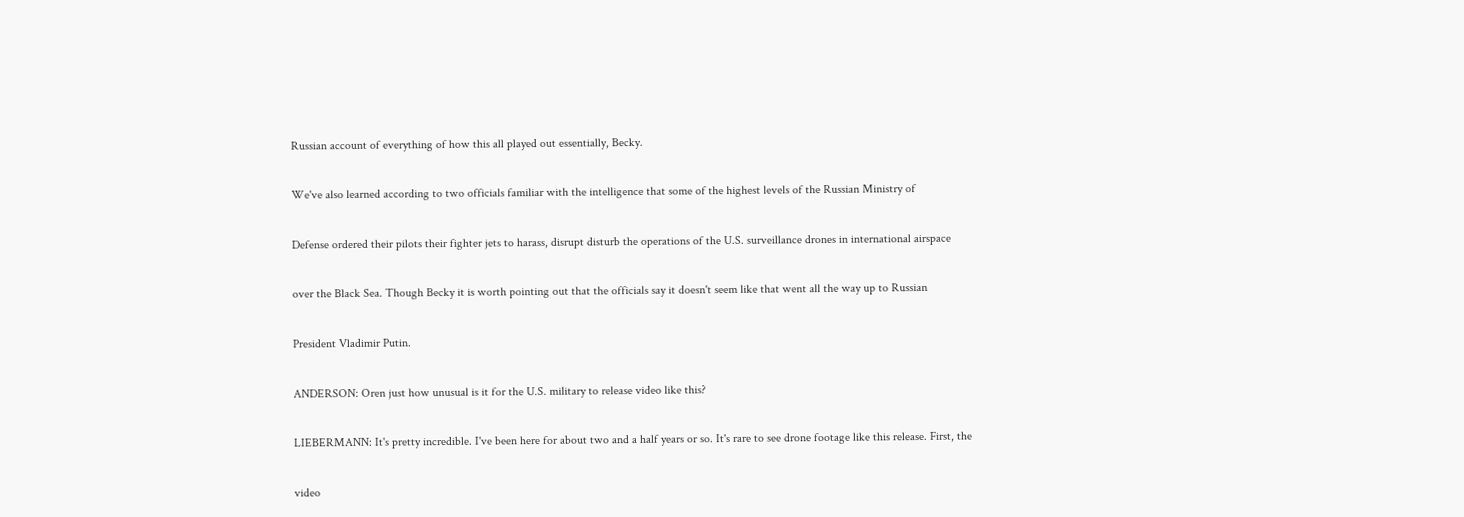Russian account of everything of how this all played out essentially, Becky.

We've also learned according to two officials familiar with the intelligence that some of the highest levels of the Russian Ministry of

Defense ordered their pilots their fighter jets to harass, disrupt disturb the operations of the U.S. surveillance drones in international airspace

over the Black Sea. Though Becky it is worth pointing out that the officials say it doesn't seem like that went all the way up to Russian

President Vladimir Putin.

ANDERSON: Oren just how unusual is it for the U.S. military to release video like this?

LIEBERMANN: It's pretty incredible. I've been here for about two and a half years or so. It's rare to see drone footage like this release. First, the

video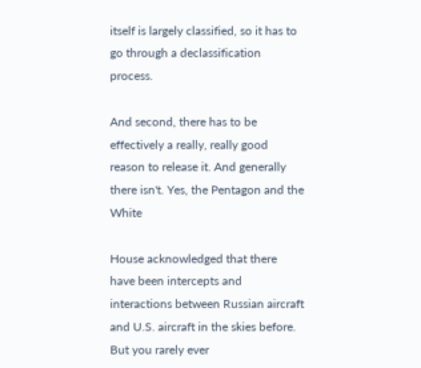itself is largely classified, so it has to go through a declassification process.

And second, there has to be effectively a really, really good reason to release it. And generally there isn't. Yes, the Pentagon and the White

House acknowledged that there have been intercepts and interactions between Russian aircraft and U.S. aircraft in the skies before. But you rarely ever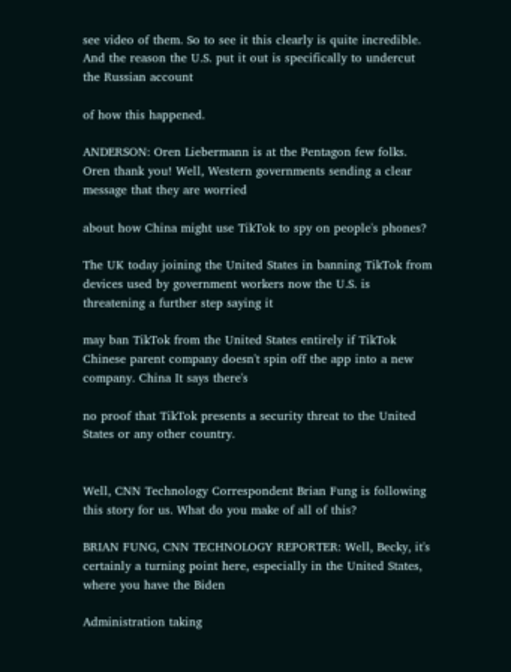see video of them. So to see it this clearly is quite incredible. And the reason the U.S. put it out is specifically to undercut the Russian account

of how this happened.

ANDERSON: Oren Liebermann is at the Pentagon few folks. Oren thank you! Well, Western governments sending a clear message that they are worried

about how China might use TikTok to spy on people's phones?

The UK today joining the United States in banning TikTok from devices used by government workers now the U.S. is threatening a further step saying it

may ban TikTok from the United States entirely if TikTok Chinese parent company doesn't spin off the app into a new company. China It says there's

no proof that TikTok presents a security threat to the United States or any other country.


Well, CNN Technology Correspondent Brian Fung is following this story for us. What do you make of all of this?

BRIAN FUNG, CNN TECHNOLOGY REPORTER: Well, Becky, it's certainly a turning point here, especially in the United States, where you have the Biden

Administration taking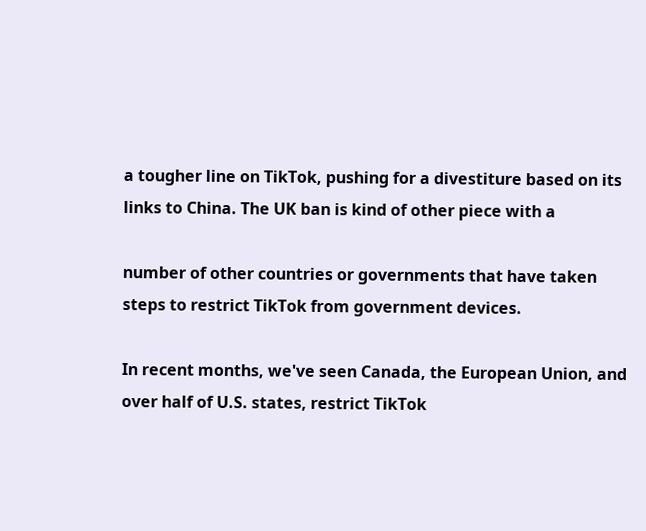a tougher line on TikTok, pushing for a divestiture based on its links to China. The UK ban is kind of other piece with a

number of other countries or governments that have taken steps to restrict TikTok from government devices.

In recent months, we've seen Canada, the European Union, and over half of U.S. states, restrict TikTok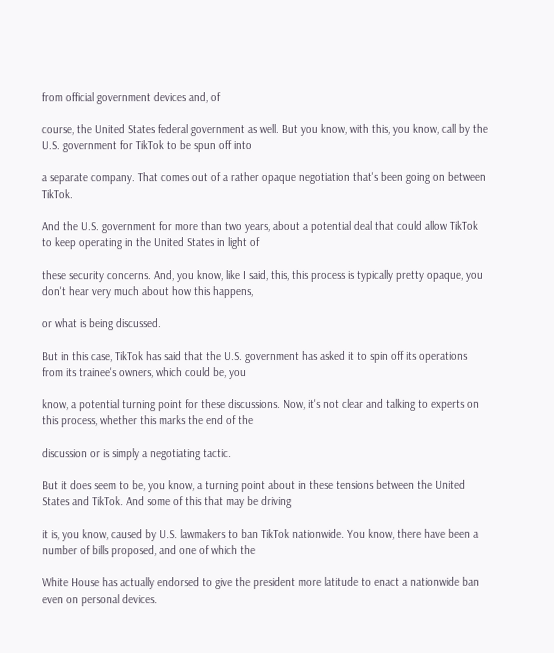from official government devices and, of

course, the United States federal government as well. But you know, with this, you know, call by the U.S. government for TikTok to be spun off into

a separate company. That comes out of a rather opaque negotiation that's been going on between TikTok.

And the U.S. government for more than two years, about a potential deal that could allow TikTok to keep operating in the United States in light of

these security concerns. And, you know, like I said, this, this process is typically pretty opaque, you don't hear very much about how this happens,

or what is being discussed.

But in this case, TikTok has said that the U.S. government has asked it to spin off its operations from its trainee's owners, which could be, you

know, a potential turning point for these discussions. Now, it's not clear and talking to experts on this process, whether this marks the end of the

discussion or is simply a negotiating tactic.

But it does seem to be, you know, a turning point about in these tensions between the United States and TikTok. And some of this that may be driving

it is, you know, caused by U.S. lawmakers to ban TikTok nationwide. You know, there have been a number of bills proposed, and one of which the

White House has actually endorsed to give the president more latitude to enact a nationwide ban even on personal devices.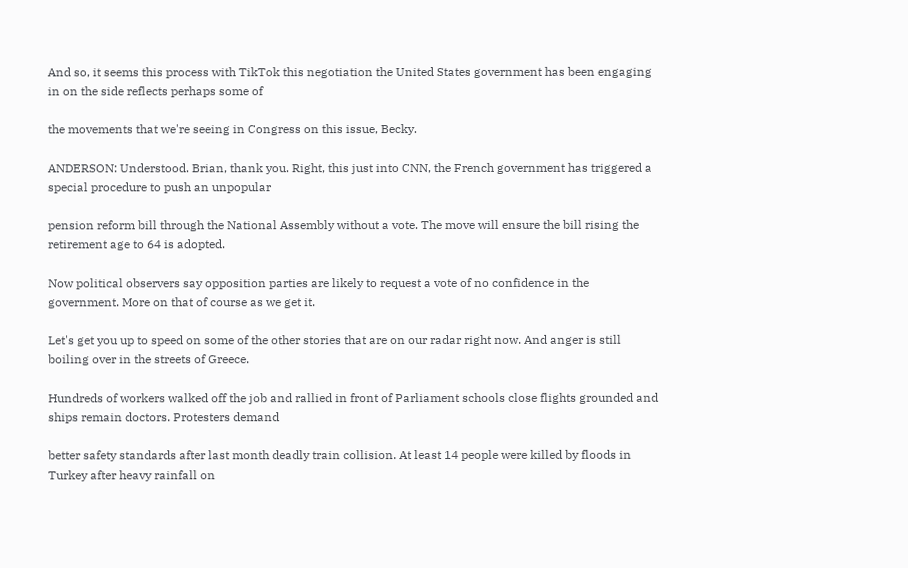And so, it seems this process with TikTok this negotiation the United States government has been engaging in on the side reflects perhaps some of

the movements that we're seeing in Congress on this issue, Becky.

ANDERSON: Understood. Brian, thank you. Right, this just into CNN, the French government has triggered a special procedure to push an unpopular

pension reform bill through the National Assembly without a vote. The move will ensure the bill rising the retirement age to 64 is adopted.

Now political observers say opposition parties are likely to request a vote of no confidence in the government. More on that of course as we get it.

Let's get you up to speed on some of the other stories that are on our radar right now. And anger is still boiling over in the streets of Greece.

Hundreds of workers walked off the job and rallied in front of Parliament schools close flights grounded and ships remain doctors. Protesters demand

better safety standards after last month deadly train collision. At least 14 people were killed by floods in Turkey after heavy rainfall on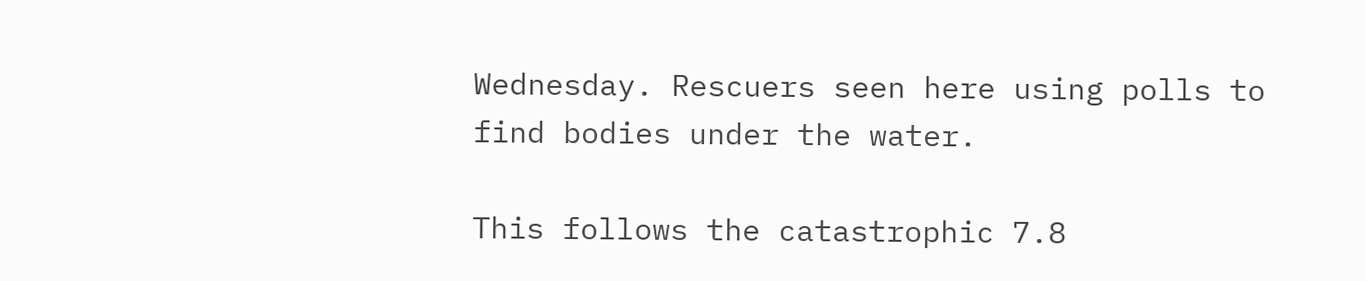Wednesday. Rescuers seen here using polls to find bodies under the water.

This follows the catastrophic 7.8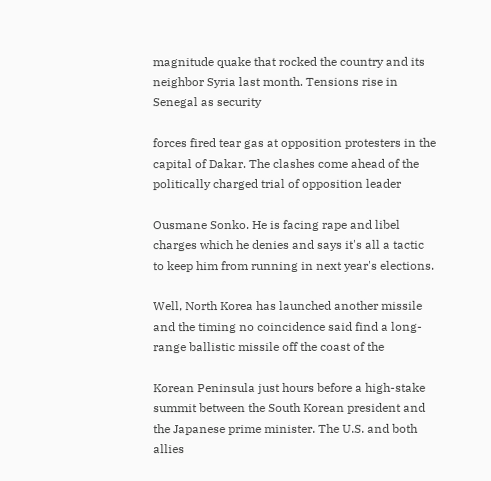magnitude quake that rocked the country and its neighbor Syria last month. Tensions rise in Senegal as security

forces fired tear gas at opposition protesters in the capital of Dakar. The clashes come ahead of the politically charged trial of opposition leader

Ousmane Sonko. He is facing rape and libel charges which he denies and says it's all a tactic to keep him from running in next year's elections.

Well, North Korea has launched another missile and the timing no coincidence said find a long-range ballistic missile off the coast of the

Korean Peninsula just hours before a high-stake summit between the South Korean president and the Japanese prime minister. The U.S. and both allies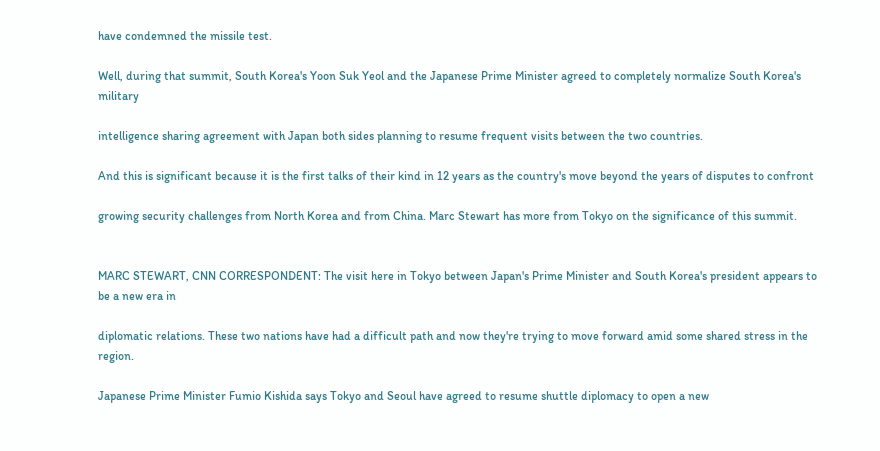have condemned the missile test.

Well, during that summit, South Korea's Yoon Suk Yeol and the Japanese Prime Minister agreed to completely normalize South Korea's military

intelligence sharing agreement with Japan both sides planning to resume frequent visits between the two countries.

And this is significant because it is the first talks of their kind in 12 years as the country's move beyond the years of disputes to confront

growing security challenges from North Korea and from China. Marc Stewart has more from Tokyo on the significance of this summit.


MARC STEWART, CNN CORRESPONDENT: The visit here in Tokyo between Japan's Prime Minister and South Korea's president appears to be a new era in

diplomatic relations. These two nations have had a difficult path and now they're trying to move forward amid some shared stress in the region.

Japanese Prime Minister Fumio Kishida says Tokyo and Seoul have agreed to resume shuttle diplomacy to open a new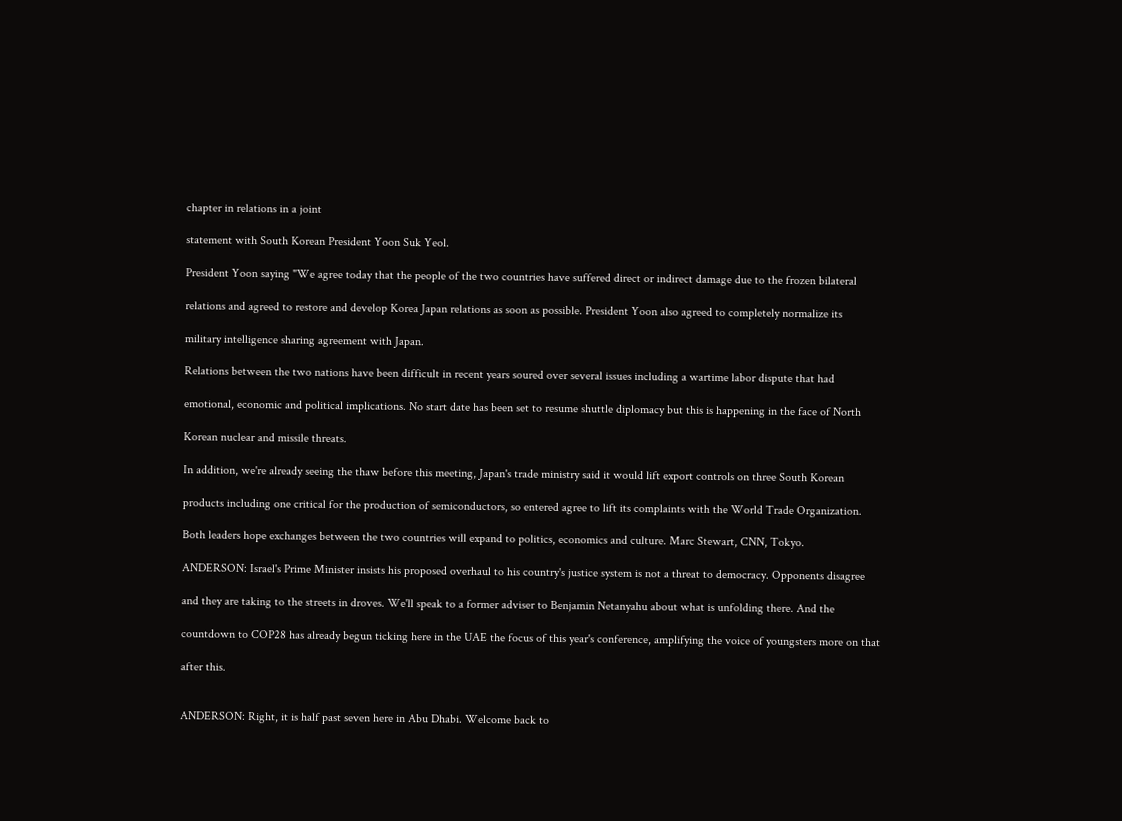chapter in relations in a joint

statement with South Korean President Yoon Suk Yeol.

President Yoon saying "We agree today that the people of the two countries have suffered direct or indirect damage due to the frozen bilateral

relations and agreed to restore and develop Korea Japan relations as soon as possible. President Yoon also agreed to completely normalize its

military intelligence sharing agreement with Japan.

Relations between the two nations have been difficult in recent years soured over several issues including a wartime labor dispute that had

emotional, economic and political implications. No start date has been set to resume shuttle diplomacy but this is happening in the face of North

Korean nuclear and missile threats.

In addition, we're already seeing the thaw before this meeting, Japan's trade ministry said it would lift export controls on three South Korean

products including one critical for the production of semiconductors, so entered agree to lift its complaints with the World Trade Organization.

Both leaders hope exchanges between the two countries will expand to politics, economics and culture. Marc Stewart, CNN, Tokyo.

ANDERSON: Israel's Prime Minister insists his proposed overhaul to his country's justice system is not a threat to democracy. Opponents disagree

and they are taking to the streets in droves. We'll speak to a former adviser to Benjamin Netanyahu about what is unfolding there. And the

countdown to COP28 has already begun ticking here in the UAE the focus of this year's conference, amplifying the voice of youngsters more on that

after this.


ANDERSON: Right, it is half past seven here in Abu Dhabi. Welcome back to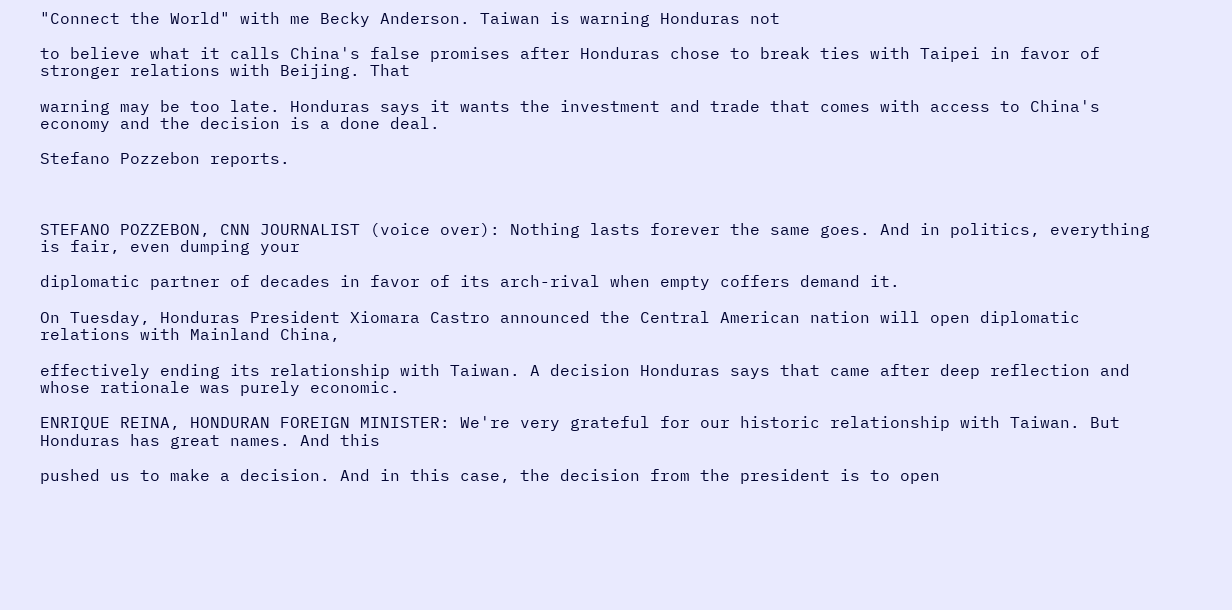"Connect the World" with me Becky Anderson. Taiwan is warning Honduras not

to believe what it calls China's false promises after Honduras chose to break ties with Taipei in favor of stronger relations with Beijing. That

warning may be too late. Honduras says it wants the investment and trade that comes with access to China's economy and the decision is a done deal.

Stefano Pozzebon reports.



STEFANO POZZEBON, CNN JOURNALIST (voice over): Nothing lasts forever the same goes. And in politics, everything is fair, even dumping your

diplomatic partner of decades in favor of its arch-rival when empty coffers demand it.

On Tuesday, Honduras President Xiomara Castro announced the Central American nation will open diplomatic relations with Mainland China,

effectively ending its relationship with Taiwan. A decision Honduras says that came after deep reflection and whose rationale was purely economic.

ENRIQUE REINA, HONDURAN FOREIGN MINISTER: We're very grateful for our historic relationship with Taiwan. But Honduras has great names. And this

pushed us to make a decision. And in this case, the decision from the president is to open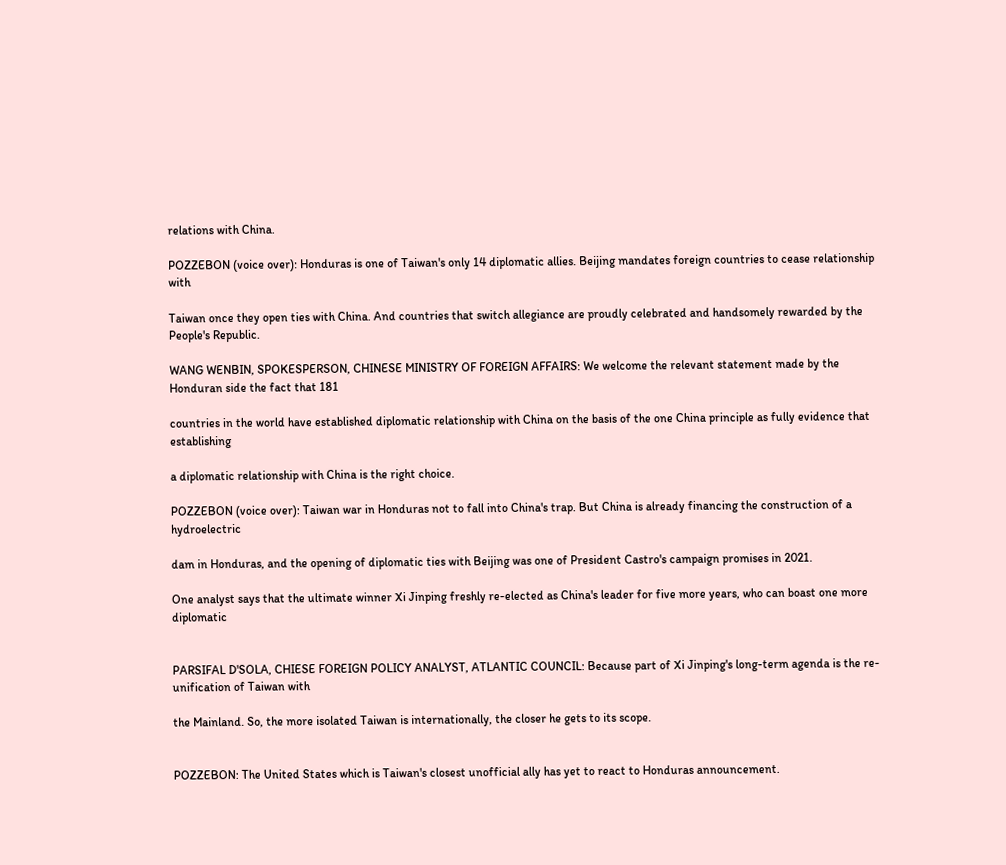relations with China.

POZZEBON (voice over): Honduras is one of Taiwan's only 14 diplomatic allies. Beijing mandates foreign countries to cease relationship with

Taiwan once they open ties with China. And countries that switch allegiance are proudly celebrated and handsomely rewarded by the People's Republic.

WANG WENBIN, SPOKESPERSON, CHINESE MINISTRY OF FOREIGN AFFAIRS: We welcome the relevant statement made by the Honduran side the fact that 181

countries in the world have established diplomatic relationship with China on the basis of the one China principle as fully evidence that establishing

a diplomatic relationship with China is the right choice.

POZZEBON (voice over): Taiwan war in Honduras not to fall into China's trap. But China is already financing the construction of a hydroelectric

dam in Honduras, and the opening of diplomatic ties with Beijing was one of President Castro's campaign promises in 2021.

One analyst says that the ultimate winner Xi Jinping freshly re-elected as China's leader for five more years, who can boast one more diplomatic


PARSIFAL D'SOLA, CHIESE FOREIGN POLICY ANALYST, ATLANTIC COUNCIL: Because part of Xi Jinping's long-term agenda is the re-unification of Taiwan with

the Mainland. So, the more isolated Taiwan is internationally, the closer he gets to its scope.


POZZEBON: The United States which is Taiwan's closest unofficial ally has yet to react to Honduras announcement.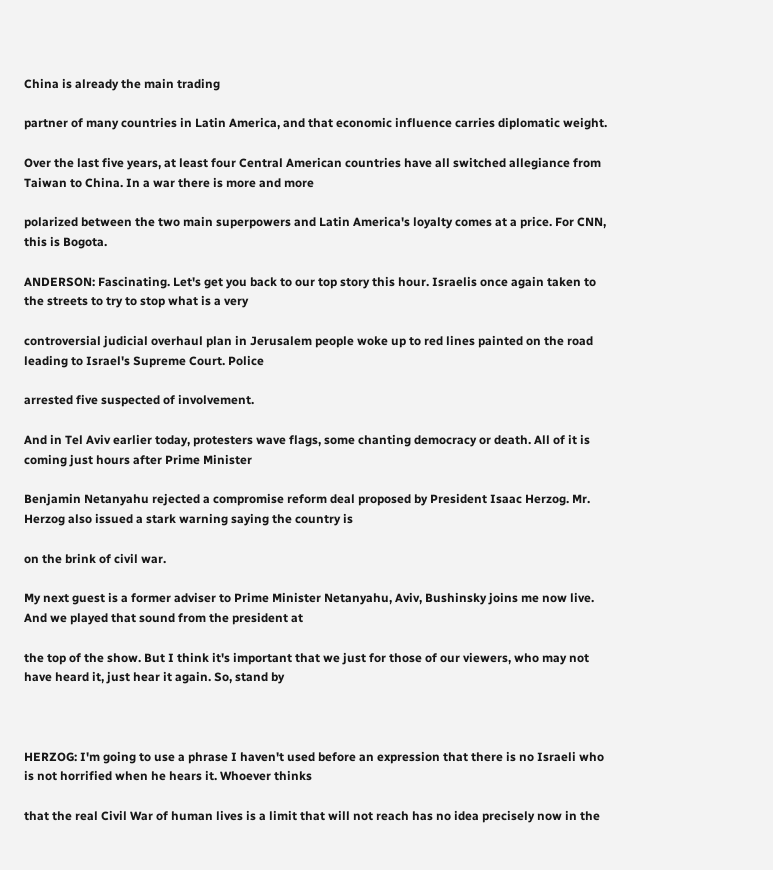China is already the main trading

partner of many countries in Latin America, and that economic influence carries diplomatic weight.

Over the last five years, at least four Central American countries have all switched allegiance from Taiwan to China. In a war there is more and more

polarized between the two main superpowers and Latin America's loyalty comes at a price. For CNN, this is Bogota.

ANDERSON: Fascinating. Let's get you back to our top story this hour. Israelis once again taken to the streets to try to stop what is a very

controversial judicial overhaul plan in Jerusalem people woke up to red lines painted on the road leading to Israel's Supreme Court. Police

arrested five suspected of involvement.

And in Tel Aviv earlier today, protesters wave flags, some chanting democracy or death. All of it is coming just hours after Prime Minister

Benjamin Netanyahu rejected a compromise reform deal proposed by President Isaac Herzog. Mr. Herzog also issued a stark warning saying the country is

on the brink of civil war.

My next guest is a former adviser to Prime Minister Netanyahu, Aviv, Bushinsky joins me now live. And we played that sound from the president at

the top of the show. But I think it's important that we just for those of our viewers, who may not have heard it, just hear it again. So, stand by



HERZOG: I'm going to use a phrase I haven't used before an expression that there is no Israeli who is not horrified when he hears it. Whoever thinks

that the real Civil War of human lives is a limit that will not reach has no idea precisely now in the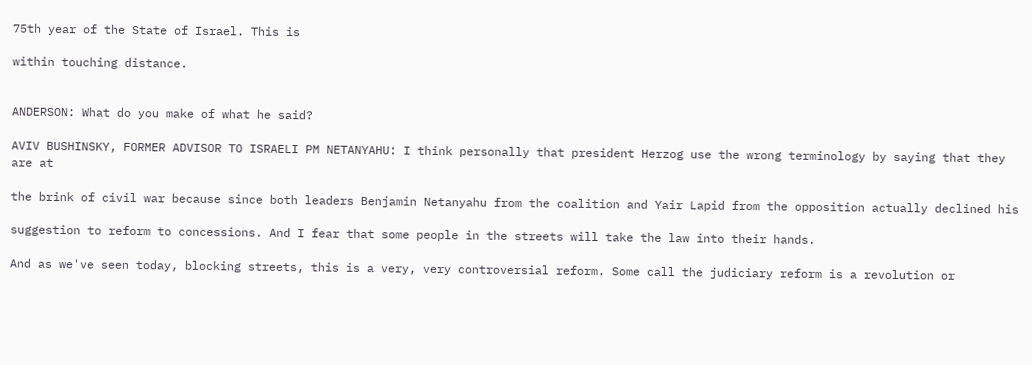75th year of the State of Israel. This is

within touching distance.


ANDERSON: What do you make of what he said?

AVIV BUSHINSKY, FORMER ADVISOR TO ISRAELI PM NETANYAHU: I think personally that president Herzog use the wrong terminology by saying that they are at

the brink of civil war because since both leaders Benjamin Netanyahu from the coalition and Yair Lapid from the opposition actually declined his

suggestion to reform to concessions. And I fear that some people in the streets will take the law into their hands.

And as we've seen today, blocking streets, this is a very, very controversial reform. Some call the judiciary reform is a revolution or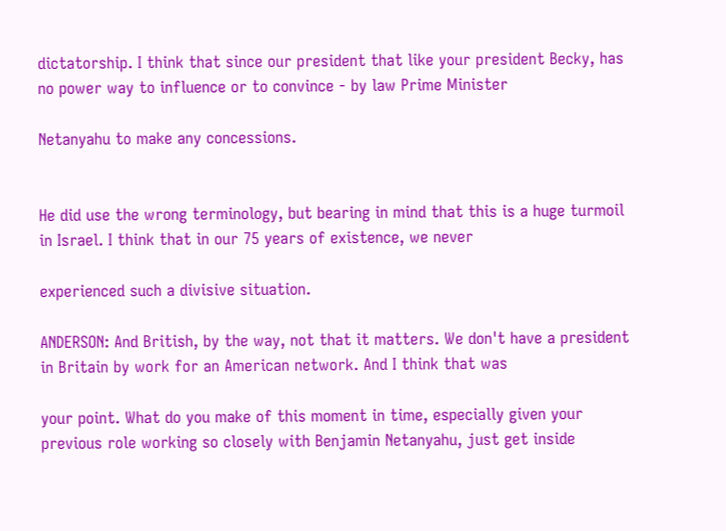dictatorship. I think that since our president that like your president Becky, has no power way to influence or to convince - by law Prime Minister

Netanyahu to make any concessions.


He did use the wrong terminology, but bearing in mind that this is a huge turmoil in Israel. I think that in our 75 years of existence, we never

experienced such a divisive situation.

ANDERSON: And British, by the way, not that it matters. We don't have a president in Britain by work for an American network. And I think that was

your point. What do you make of this moment in time, especially given your previous role working so closely with Benjamin Netanyahu, just get inside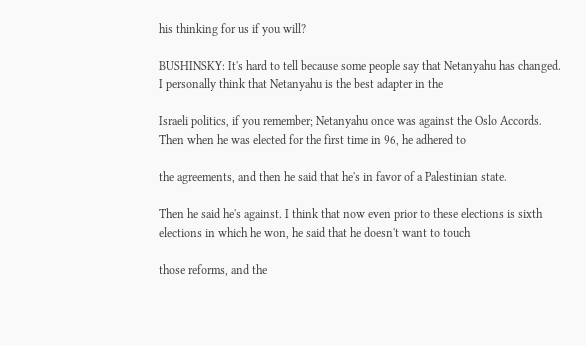his thinking for us if you will?

BUSHINSKY: It's hard to tell because some people say that Netanyahu has changed. I personally think that Netanyahu is the best adapter in the

Israeli politics, if you remember; Netanyahu once was against the Oslo Accords. Then when he was elected for the first time in 96, he adhered to

the agreements, and then he said that he's in favor of a Palestinian state.

Then he said he's against. I think that now even prior to these elections is sixth elections in which he won, he said that he doesn't want to touch

those reforms, and the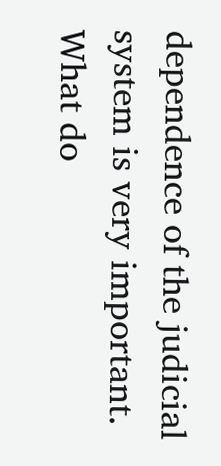dependence of the judicial system is very important. What do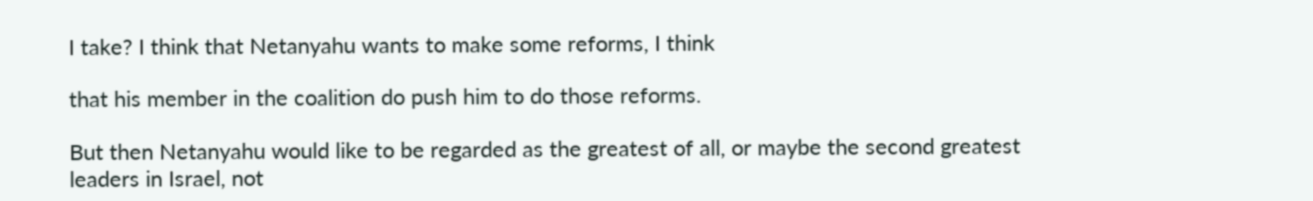I take? I think that Netanyahu wants to make some reforms, I think

that his member in the coalition do push him to do those reforms.

But then Netanyahu would like to be regarded as the greatest of all, or maybe the second greatest leaders in Israel, not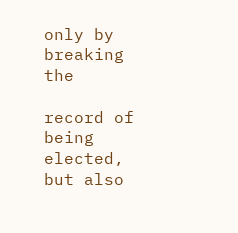only by breaking the

record of being elected, but also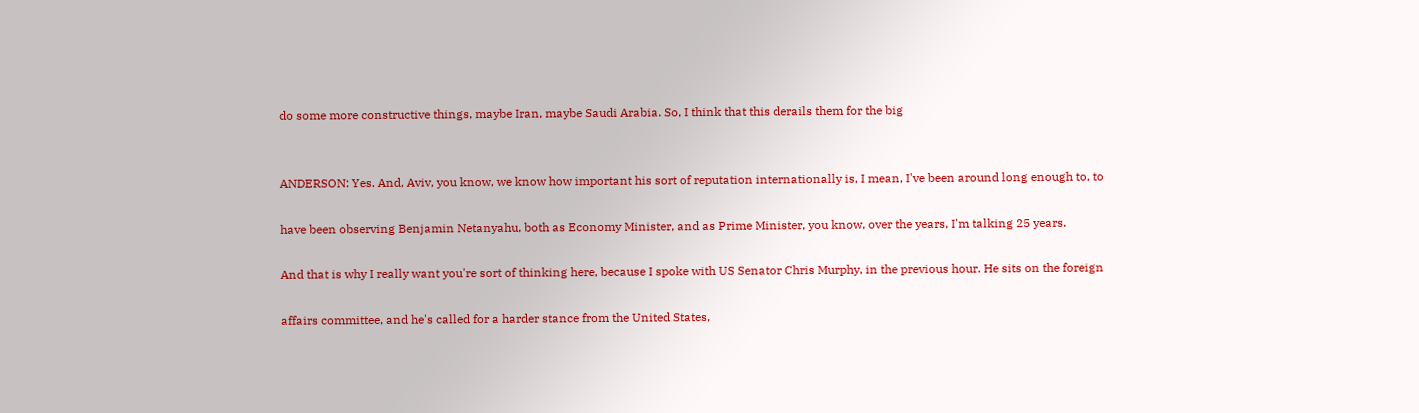do some more constructive things, maybe Iran, maybe Saudi Arabia. So, I think that this derails them for the big


ANDERSON: Yes. And, Aviv, you know, we know how important his sort of reputation internationally is, I mean, I've been around long enough to, to

have been observing Benjamin Netanyahu, both as Economy Minister, and as Prime Minister, you know, over the years, I'm talking 25 years.

And that is why I really want you're sort of thinking here, because I spoke with US Senator Chris Murphy, in the previous hour. He sits on the foreign

affairs committee, and he's called for a harder stance from the United States,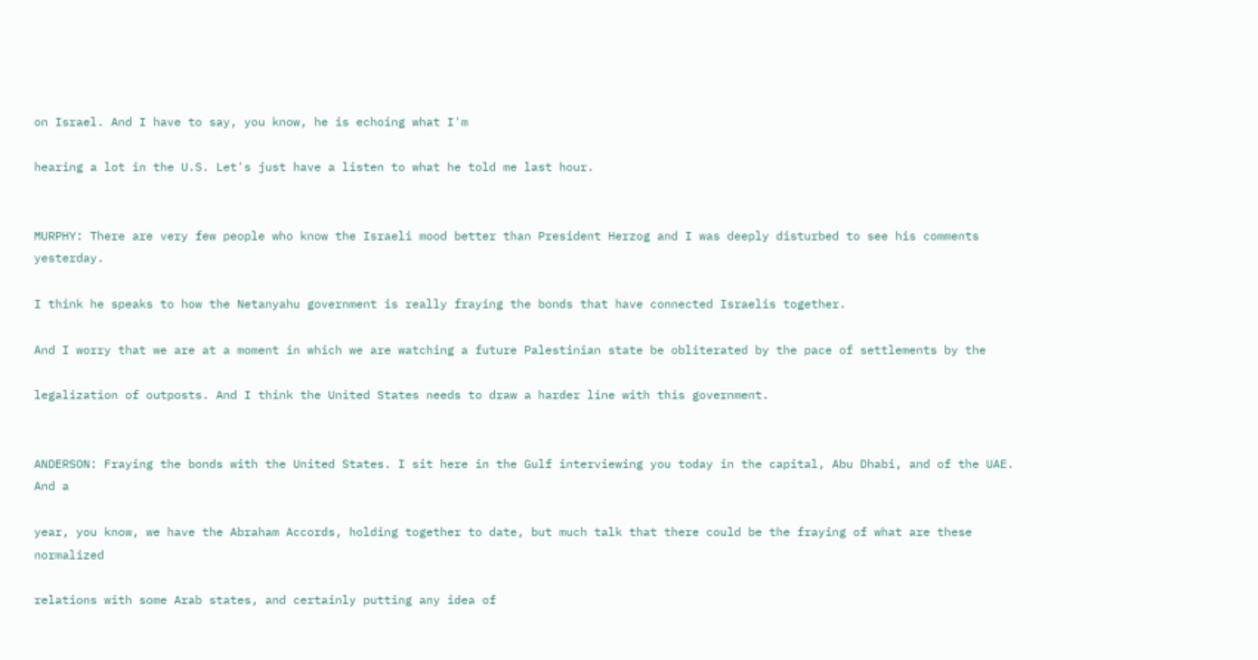on Israel. And I have to say, you know, he is echoing what I'm

hearing a lot in the U.S. Let's just have a listen to what he told me last hour.


MURPHY: There are very few people who know the Israeli mood better than President Herzog and I was deeply disturbed to see his comments yesterday.

I think he speaks to how the Netanyahu government is really fraying the bonds that have connected Israelis together.

And I worry that we are at a moment in which we are watching a future Palestinian state be obliterated by the pace of settlements by the

legalization of outposts. And I think the United States needs to draw a harder line with this government.


ANDERSON: Fraying the bonds with the United States. I sit here in the Gulf interviewing you today in the capital, Abu Dhabi, and of the UAE. And a

year, you know, we have the Abraham Accords, holding together to date, but much talk that there could be the fraying of what are these normalized

relations with some Arab states, and certainly putting any idea of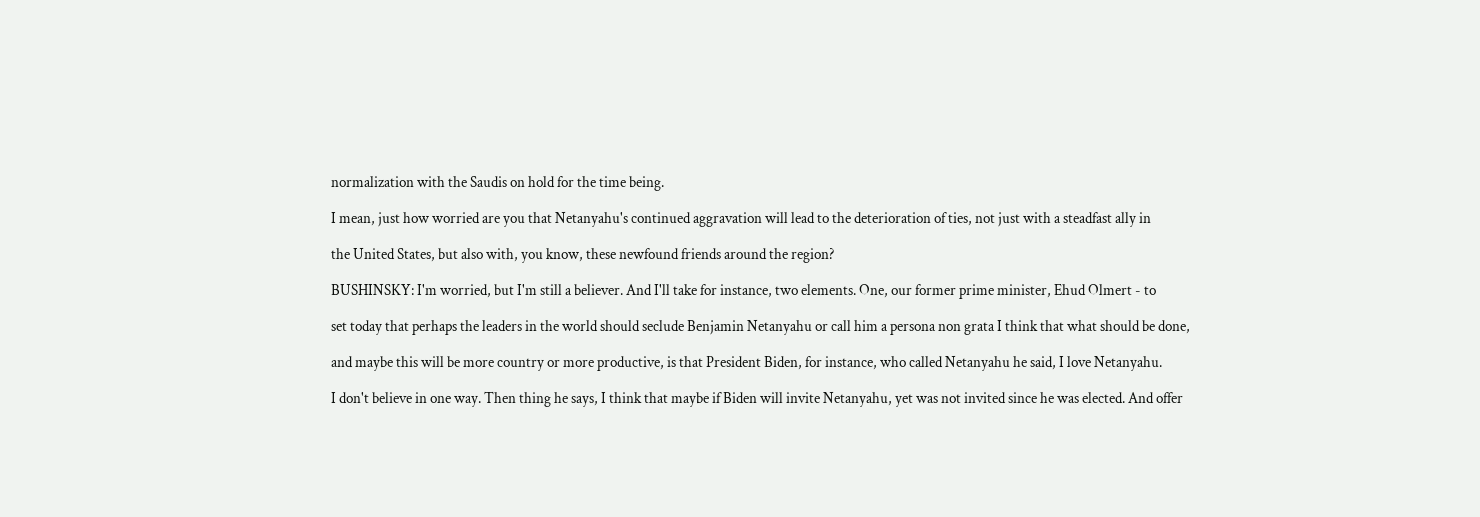normalization with the Saudis on hold for the time being.

I mean, just how worried are you that Netanyahu's continued aggravation will lead to the deterioration of ties, not just with a steadfast ally in

the United States, but also with, you know, these newfound friends around the region?

BUSHINSKY: I'm worried, but I'm still a believer. And I'll take for instance, two elements. One, our former prime minister, Ehud Olmert - to

set today that perhaps the leaders in the world should seclude Benjamin Netanyahu or call him a persona non grata I think that what should be done,

and maybe this will be more country or more productive, is that President Biden, for instance, who called Netanyahu he said, I love Netanyahu.

I don't believe in one way. Then thing he says, I think that maybe if Biden will invite Netanyahu, yet was not invited since he was elected. And offer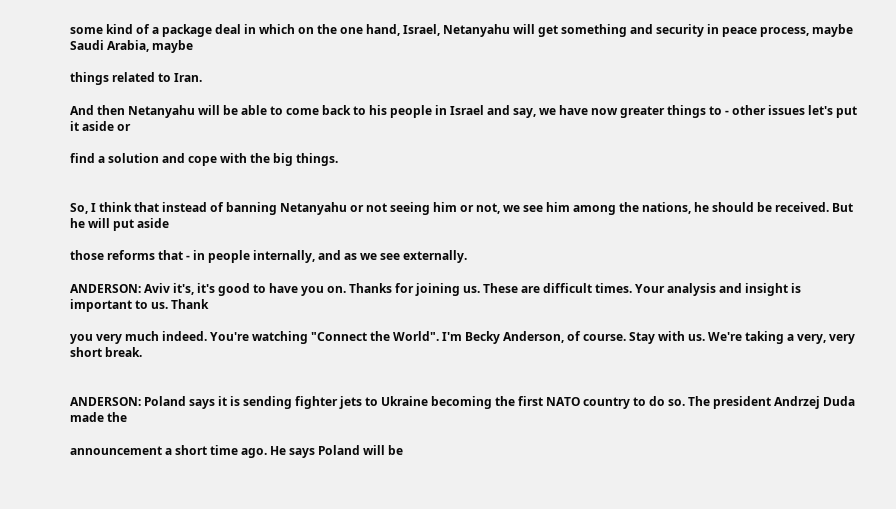some kind of a package deal in which on the one hand, Israel, Netanyahu will get something and security in peace process, maybe Saudi Arabia, maybe

things related to Iran.

And then Netanyahu will be able to come back to his people in Israel and say, we have now greater things to - other issues let's put it aside or

find a solution and cope with the big things.


So, I think that instead of banning Netanyahu or not seeing him or not, we see him among the nations, he should be received. But he will put aside

those reforms that - in people internally, and as we see externally.

ANDERSON: Aviv it's, it's good to have you on. Thanks for joining us. These are difficult times. Your analysis and insight is important to us. Thank

you very much indeed. You're watching "Connect the World". I'm Becky Anderson, of course. Stay with us. We're taking a very, very short break.


ANDERSON: Poland says it is sending fighter jets to Ukraine becoming the first NATO country to do so. The president Andrzej Duda made the

announcement a short time ago. He says Poland will be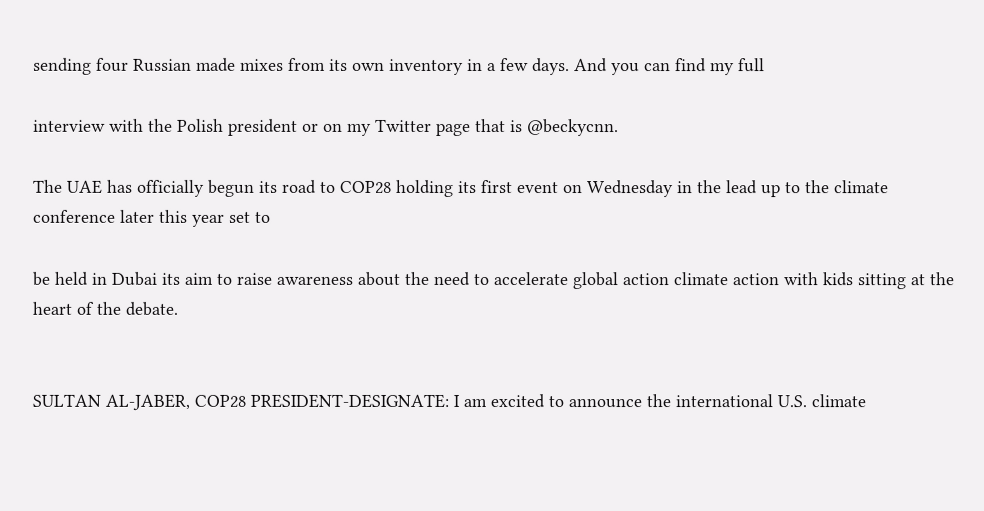sending four Russian made mixes from its own inventory in a few days. And you can find my full

interview with the Polish president or on my Twitter page that is @beckycnn.

The UAE has officially begun its road to COP28 holding its first event on Wednesday in the lead up to the climate conference later this year set to

be held in Dubai its aim to raise awareness about the need to accelerate global action climate action with kids sitting at the heart of the debate.


SULTAN AL-JABER, COP28 PRESIDENT-DESIGNATE: I am excited to announce the international U.S. climate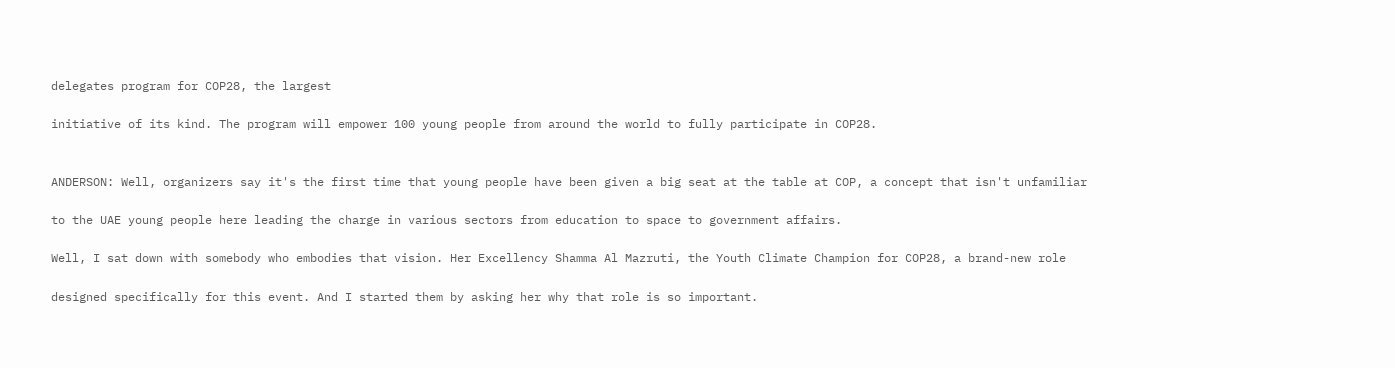delegates program for COP28, the largest

initiative of its kind. The program will empower 100 young people from around the world to fully participate in COP28.


ANDERSON: Well, organizers say it's the first time that young people have been given a big seat at the table at COP, a concept that isn't unfamiliar

to the UAE young people here leading the charge in various sectors from education to space to government affairs.

Well, I sat down with somebody who embodies that vision. Her Excellency Shamma Al Mazruti, the Youth Climate Champion for COP28, a brand-new role

designed specifically for this event. And I started them by asking her why that role is so important.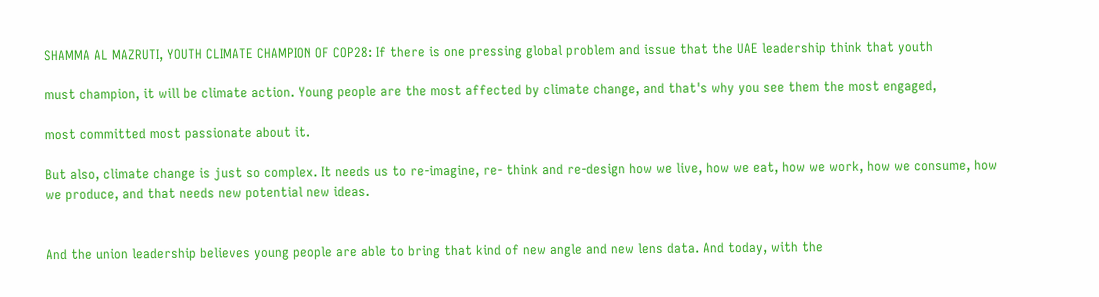SHAMMA AL MAZRUTI, YOUTH CLIMATE CHAMPION OF COP28: If there is one pressing global problem and issue that the UAE leadership think that youth

must champion, it will be climate action. Young people are the most affected by climate change, and that's why you see them the most engaged,

most committed most passionate about it.

But also, climate change is just so complex. It needs us to re-imagine, re- think and re-design how we live, how we eat, how we work, how we consume, how we produce, and that needs new potential new ideas.


And the union leadership believes young people are able to bring that kind of new angle and new lens data. And today, with the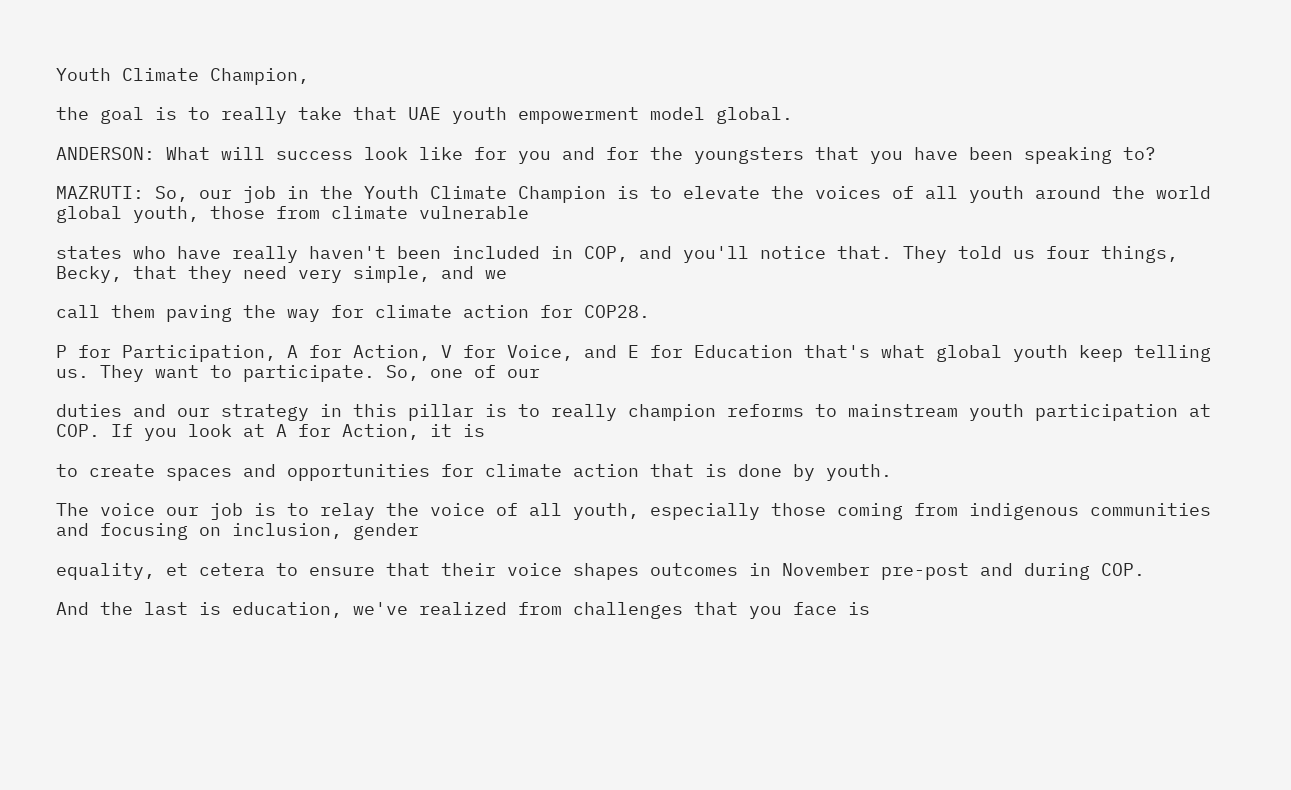Youth Climate Champion,

the goal is to really take that UAE youth empowerment model global.

ANDERSON: What will success look like for you and for the youngsters that you have been speaking to?

MAZRUTI: So, our job in the Youth Climate Champion is to elevate the voices of all youth around the world global youth, those from climate vulnerable

states who have really haven't been included in COP, and you'll notice that. They told us four things, Becky, that they need very simple, and we

call them paving the way for climate action for COP28.

P for Participation, A for Action, V for Voice, and E for Education that's what global youth keep telling us. They want to participate. So, one of our

duties and our strategy in this pillar is to really champion reforms to mainstream youth participation at COP. If you look at A for Action, it is

to create spaces and opportunities for climate action that is done by youth.

The voice our job is to relay the voice of all youth, especially those coming from indigenous communities and focusing on inclusion, gender

equality, et cetera to ensure that their voice shapes outcomes in November pre-post and during COP.

And the last is education, we've realized from challenges that you face is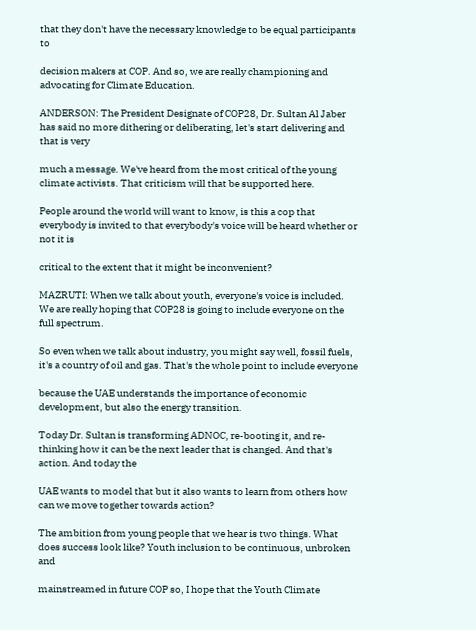that they don't have the necessary knowledge to be equal participants to

decision makers at COP. And so, we are really championing and advocating for Climate Education.

ANDERSON: The President Designate of COP28, Dr. Sultan Al Jaber has said no more dithering or deliberating, let's start delivering and that is very

much a message. We've heard from the most critical of the young climate activists. That criticism will that be supported here.

People around the world will want to know, is this a cop that everybody is invited to that everybody's voice will be heard whether or not it is

critical to the extent that it might be inconvenient?

MAZRUTI: When we talk about youth, everyone's voice is included. We are really hoping that COP28 is going to include everyone on the full spectrum.

So even when we talk about industry, you might say well, fossil fuels, it's a country of oil and gas. That's the whole point to include everyone

because the UAE understands the importance of economic development, but also the energy transition.

Today Dr. Sultan is transforming ADNOC, re-booting it, and re-thinking how it can be the next leader that is changed. And that's action. And today the

UAE wants to model that but it also wants to learn from others how can we move together towards action?

The ambition from young people that we hear is two things. What does success look like? Youth inclusion to be continuous, unbroken and

mainstreamed in future COP so, I hope that the Youth Climate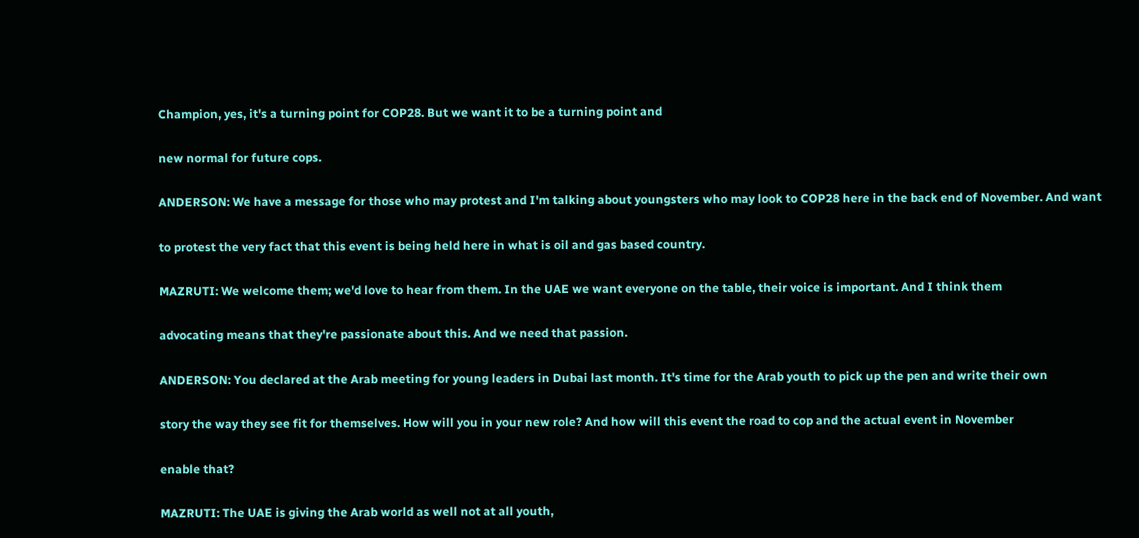Champion, yes, it's a turning point for COP28. But we want it to be a turning point and

new normal for future cops.

ANDERSON: We have a message for those who may protest and I'm talking about youngsters who may look to COP28 here in the back end of November. And want

to protest the very fact that this event is being held here in what is oil and gas based country.

MAZRUTI: We welcome them; we'd love to hear from them. In the UAE we want everyone on the table, their voice is important. And I think them

advocating means that they're passionate about this. And we need that passion.

ANDERSON: You declared at the Arab meeting for young leaders in Dubai last month. It's time for the Arab youth to pick up the pen and write their own

story the way they see fit for themselves. How will you in your new role? And how will this event the road to cop and the actual event in November

enable that?

MAZRUTI: The UAE is giving the Arab world as well not at all youth,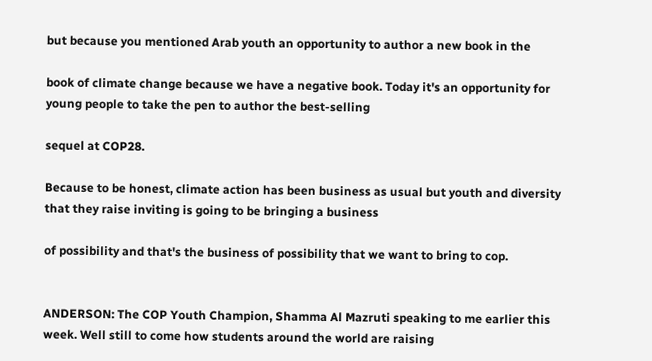but because you mentioned Arab youth an opportunity to author a new book in the

book of climate change because we have a negative book. Today it's an opportunity for young people to take the pen to author the best-selling

sequel at COP28.

Because to be honest, climate action has been business as usual but youth and diversity that they raise inviting is going to be bringing a business

of possibility and that's the business of possibility that we want to bring to cop.


ANDERSON: The COP Youth Champion, Shamma Al Mazruti speaking to me earlier this week. Well still to come how students around the world are raising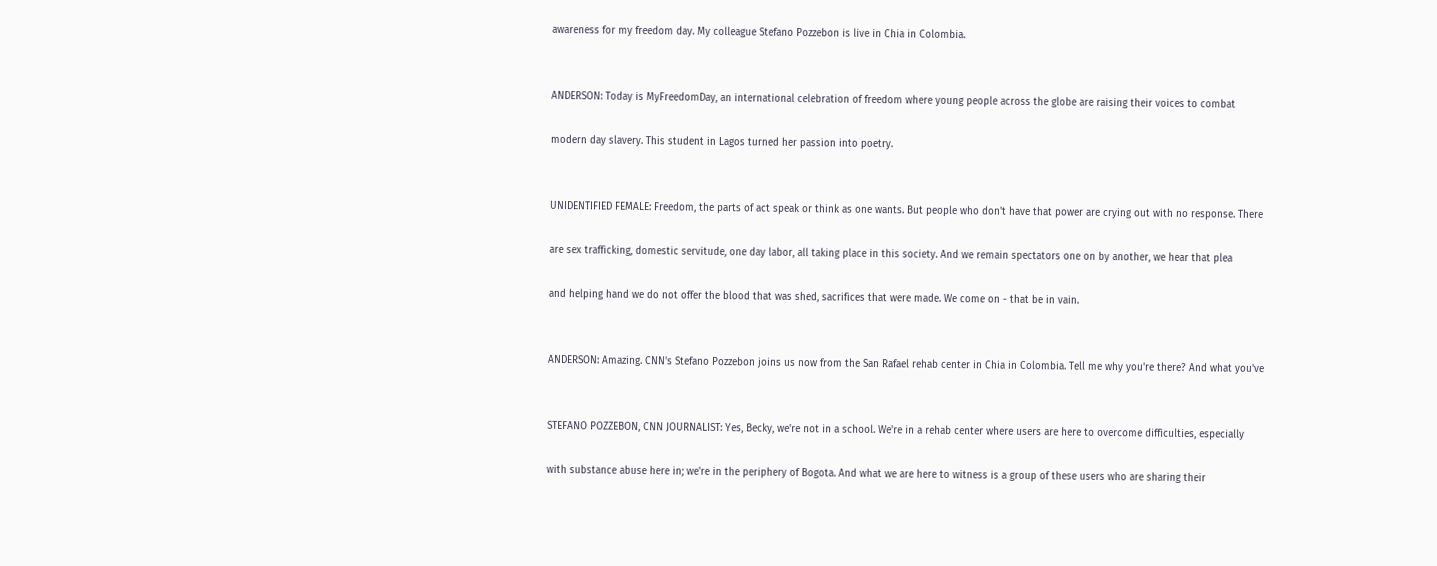awareness for my freedom day. My colleague Stefano Pozzebon is live in Chia in Colombia.


ANDERSON: Today is MyFreedomDay, an international celebration of freedom where young people across the globe are raising their voices to combat

modern day slavery. This student in Lagos turned her passion into poetry.


UNIDENTIFIED FEMALE: Freedom, the parts of act speak or think as one wants. But people who don't have that power are crying out with no response. There

are sex trafficking, domestic servitude, one day labor, all taking place in this society. And we remain spectators one on by another, we hear that plea

and helping hand we do not offer the blood that was shed, sacrifices that were made. We come on - that be in vain.


ANDERSON: Amazing. CNN's Stefano Pozzebon joins us now from the San Rafael rehab center in Chia in Colombia. Tell me why you're there? And what you've


STEFANO POZZEBON, CNN JOURNALIST: Yes, Becky, we're not in a school. We're in a rehab center where users are here to overcome difficulties, especially

with substance abuse here in; we're in the periphery of Bogota. And what we are here to witness is a group of these users who are sharing their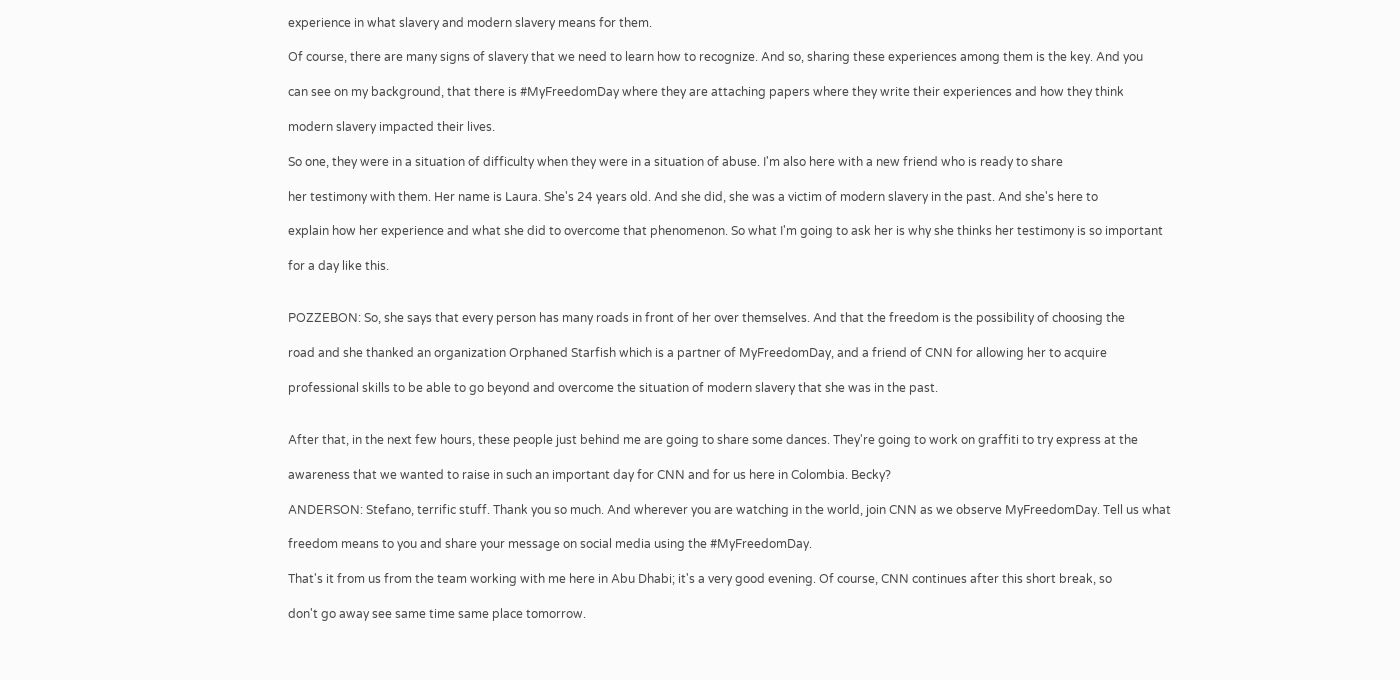experience in what slavery and modern slavery means for them.

Of course, there are many signs of slavery that we need to learn how to recognize. And so, sharing these experiences among them is the key. And you

can see on my background, that there is #MyFreedomDay where they are attaching papers where they write their experiences and how they think

modern slavery impacted their lives.

So one, they were in a situation of difficulty when they were in a situation of abuse. I'm also here with a new friend who is ready to share

her testimony with them. Her name is Laura. She's 24 years old. And she did, she was a victim of modern slavery in the past. And she's here to

explain how her experience and what she did to overcome that phenomenon. So what I'm going to ask her is why she thinks her testimony is so important

for a day like this.


POZZEBON: So, she says that every person has many roads in front of her over themselves. And that the freedom is the possibility of choosing the

road and she thanked an organization Orphaned Starfish which is a partner of MyFreedomDay, and a friend of CNN for allowing her to acquire

professional skills to be able to go beyond and overcome the situation of modern slavery that she was in the past.


After that, in the next few hours, these people just behind me are going to share some dances. They're going to work on graffiti to try express at the

awareness that we wanted to raise in such an important day for CNN and for us here in Colombia. Becky?

ANDERSON: Stefano, terrific stuff. Thank you so much. And wherever you are watching in the world, join CNN as we observe MyFreedomDay. Tell us what

freedom means to you and share your message on social media using the #MyFreedomDay.

That's it from us from the team working with me here in Abu Dhabi; it's a very good evening. Of course, CNN continues after this short break, so

don't go away see same time same place tomorrow.